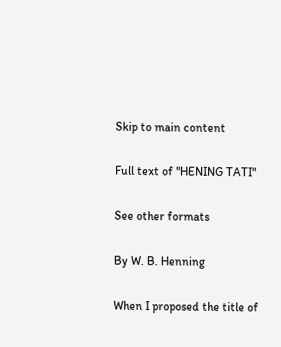Skip to main content

Full text of "HENING TATI"

See other formats

By W. B. Henning

When I proposed the title of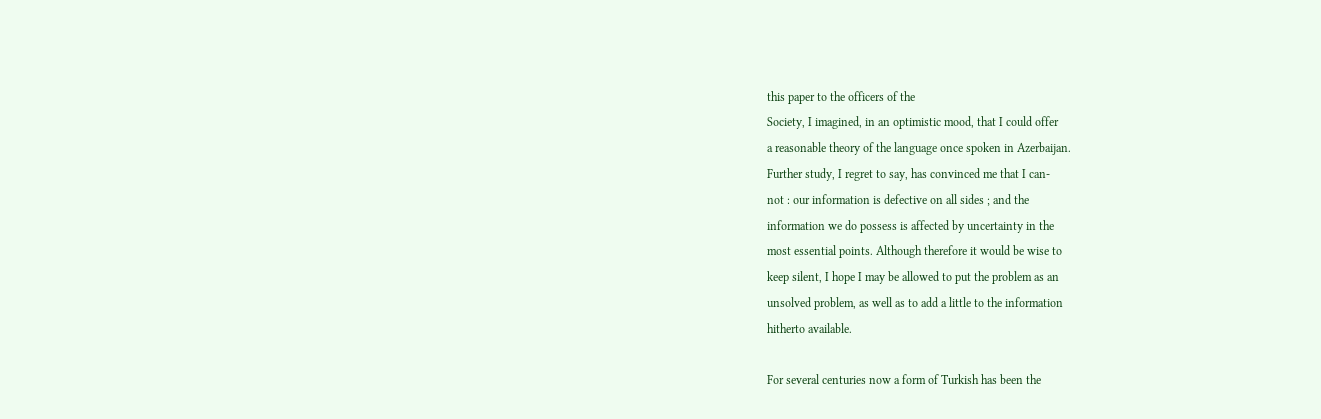this paper to the officers of the
Society, I imagined, in an optimistic mood, that I could offer
a reasonable theory of the language once spoken in Azerbaijan.
Further study, I regret to say, has convinced me that I can-
not : our information is defective on all sides ; and the
information we do possess is affected by uncertainty in the
most essential points. Although therefore it would be wise to
keep silent, I hope I may be allowed to put the problem as an
unsolved problem, as well as to add a little to the information
hitherto available.

For several centuries now a form of Turkish has been the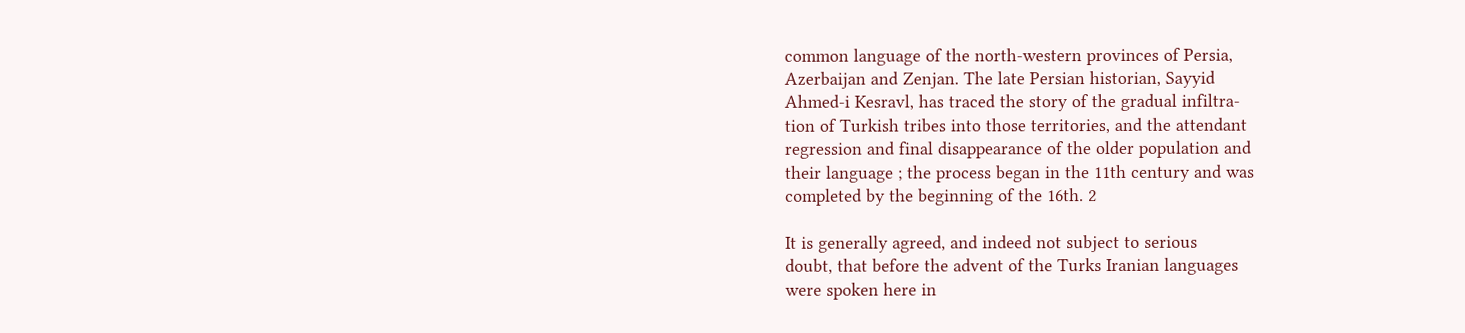common language of the north-western provinces of Persia,
Azerbaijan and Zenjan. The late Persian historian, Sayyid
Ahmed-i Kesravl, has traced the story of the gradual infiltra-
tion of Turkish tribes into those territories, and the attendant
regression and final disappearance of the older population and
their language ; the process began in the 11th century and was
completed by the beginning of the 16th. 2

It is generally agreed, and indeed not subject to serious
doubt, that before the advent of the Turks Iranian languages
were spoken here in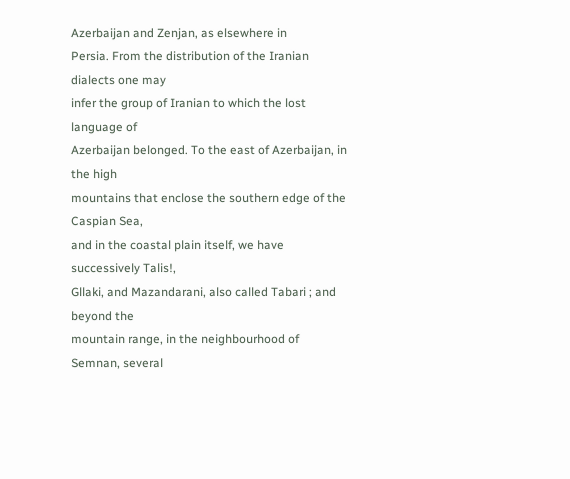Azerbaijan and Zenjan, as elsewhere in
Persia. From the distribution of the Iranian dialects one may
infer the group of Iranian to which the lost language of
Azerbaijan belonged. To the east of Azerbaijan, in the high
mountains that enclose the southern edge of the Caspian Sea,
and in the coastal plain itself, we have successively Talis!,
Gllaki, and Mazandarani, also called Tabari ; and beyond the
mountain range, in the neighbourhood of Semnan, several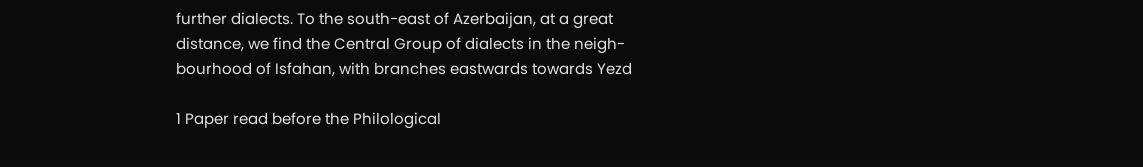further dialects. To the south-east of Azerbaijan, at a great
distance, we find the Central Group of dialects in the neigh-
bourhood of Isfahan, with branches eastwards towards Yezd

1 Paper read before the Philological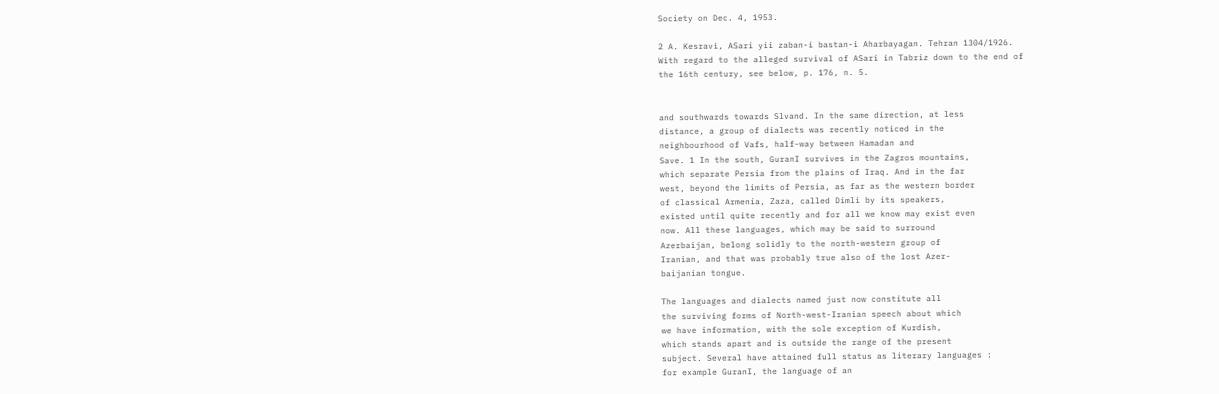Society on Dec. 4, 1953.

2 A. Kesravi, ASari yii zaban-i bastan-i Aharbayagan. Tehran 1304/1926.
With regard to the alleged survival of ASari in Tabriz down to the end of
the 16th century, see below, p. 176, n. 5.


and southwards towards Slvand. In the same direction, at less
distance, a group of dialects was recently noticed in the
neighbourhood of Vafs, half-way between Hamadan and
Save. 1 In the south, GuranI survives in the Zagros mountains,
which separate Persia from the plains of Iraq. And in the far
west, beyond the limits of Persia, as far as the western border
of classical Armenia, Zaza, called Dimli by its speakers,
existed until quite recently and for all we know may exist even
now. All these languages, which may be said to surround
Azerbaijan, belong solidly to the north-western group of
Iranian, and that was probably true also of the lost Azer-
baijanian tongue.

The languages and dialects named just now constitute all
the surviving forms of North-west-Iranian speech about which
we have information, with the sole exception of Kurdish,
which stands apart and is outside the range of the present
subject. Several have attained full status as literary languages :
for example GuranI, the language of an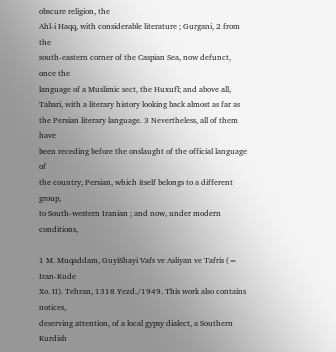obscure religion, the
Ahl-i Haqq, with considerable literature ; Gurgani, 2 from the
south-eastern corner of the Caspian Sea, now defunct, once the
language of a Muslimic sect, the Huxufl; and above all,
Tabari, with a literary history looking back almost as far as
the Persian literary language. 3 Nevertheless, all of them have
been receding before the onslaught of the official language of
the country, Persian, which itself belongs to a different group,
to South-western Iranian ; and now, under modern conditions,

1 M. Muqaddam, GuyiShayi Vafs ve Asliyan ve Tafris (= Iran-Kude
Xo. II). Tehran, 1318 Yezd./1949. This work also contains notices,
deserving attention, of a local gypsy dialect, a Southern Kurdish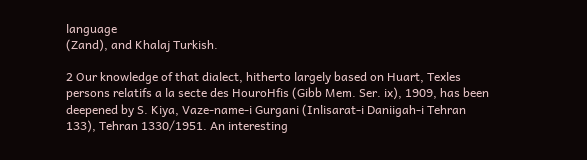language
(Zand), and Khalaj Turkish.

2 Our knowledge of that dialect, hitherto largely based on Huart, Texles
persons relatifs a la secte des HouroHfis (Gibb Mem. Ser. ix), 1909, has been
deepened by S. Kiya, Vaze-name-i Gurgani (Inlisarat-i Daniigah-i Tehran
133), Tehran 1330/1951. An interesting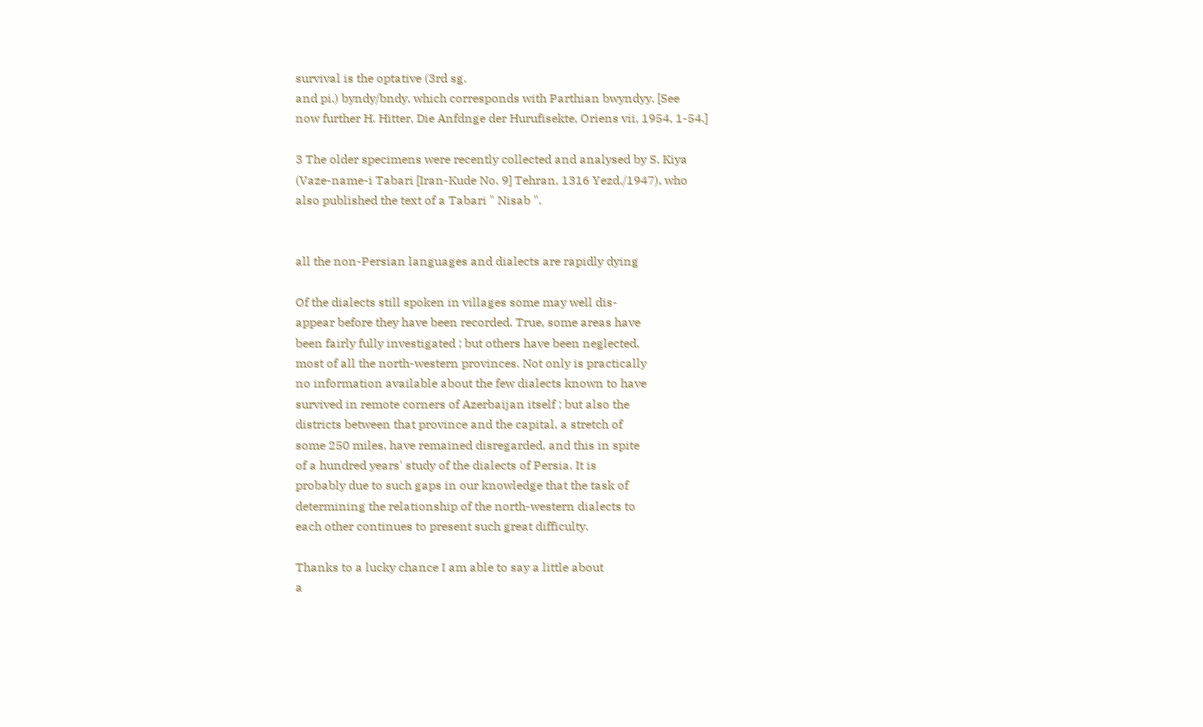survival is the optative (3rd sg.
and pi.) byndy/bndy, which corresponds with Parthian bwyndyy. [See
now further H. Hitter, Die Anfdnge der Hurufisekte, Oriens vii, 1954, 1-54.]

3 The older specimens were recently collected and analysed by S. Kiya
(Vaze-name-i Tabari [Iran-Kude No. 9] Tehran, 1316 Yezd./1947), who
also published the text of a Tabari " Nisab ".


all the non-Persian languages and dialects are rapidly dying

Of the dialects still spoken in villages some may well dis-
appear before they have been recorded. True, some areas have
been fairly fully investigated ; but others have been neglected,
most of all the north-western provinces. Not only is practically
no information available about the few dialects known to have
survived in remote corners of Azerbaijan itself ; but also the
districts between that province and the capital, a stretch of
some 250 miles, have remained disregarded, and this in spite
of a hundred years' study of the dialects of Persia. It is
probably due to such gaps in our knowledge that the task of
determining the relationship of the north-western dialects to
each other continues to present such great difficulty.

Thanks to a lucky chance I am able to say a little about
a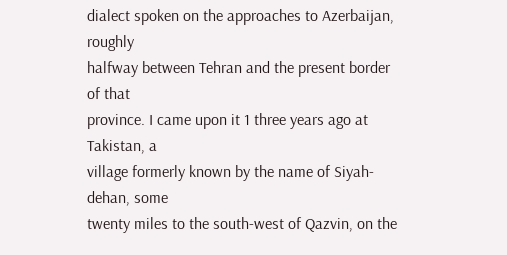dialect spoken on the approaches to Azerbaijan, roughly
halfway between Tehran and the present border of that
province. I came upon it 1 three years ago at Takistan, a
village formerly known by the name of Siyah-dehan, some
twenty miles to the south-west of Qazvin, on the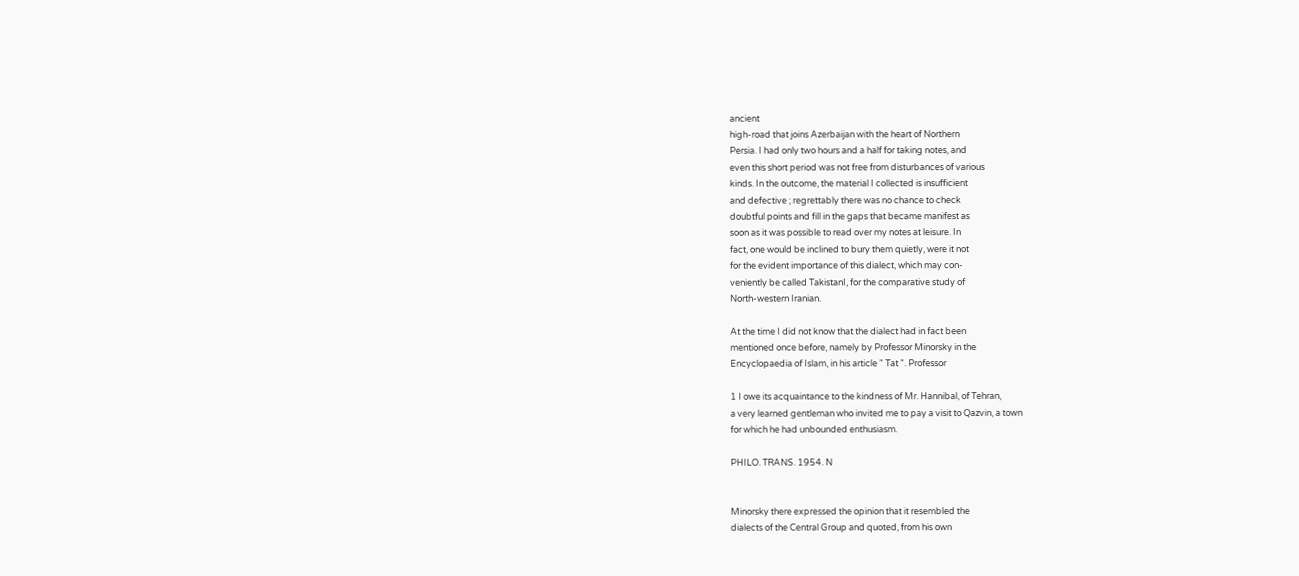ancient
high-road that joins Azerbaijan with the heart of Northern
Persia. I had only two hours and a half for taking notes, and
even this short period was not free from disturbances of various
kinds. In the outcome, the material I collected is insufficient
and defective ; regrettably there was no chance to check
doubtful points and fill in the gaps that became manifest as
soon as it was possible to read over my notes at leisure. In
fact, one would be inclined to bury them quietly, were it not
for the evident importance of this dialect, which may con-
veniently be called TakistanI, for the comparative study of
North-western Iranian.

At the time I did not know that the dialect had in fact been
mentioned once before, namely by Professor Minorsky in the
Encyclopaedia of Islam, in his article " Tat ". Professor

1 I owe its acquaintance to the kindness of Mr. Hannibal, of Tehran,
a very learned gentleman who invited me to pay a visit to Qazvin, a town
for which he had unbounded enthusiasm.

PHILO. TRANS. 1954. N


Minorsky there expressed the opinion that it resembled the
dialects of the Central Group and quoted, from his own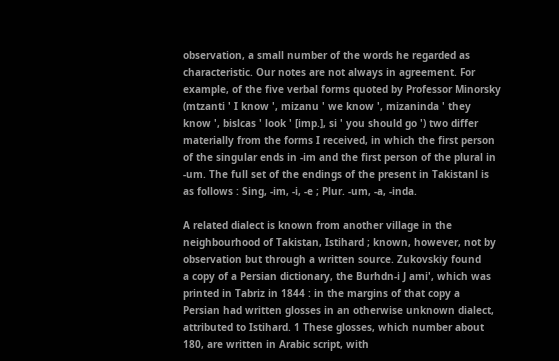observation, a small number of the words he regarded as
characteristic. Our notes are not always in agreement. For
example, of the five verbal forms quoted by Professor Minorsky
(mtzanti ' I know ', mizanu ' we know ', mizaninda ' they
know ', bislcas ' look ' [imp.], si ' you should go ') two differ
materially from the forms I received, in which the first person
of the singular ends in -im and the first person of the plural in
-um. The full set of the endings of the present in Takistanl is
as follows : Sing, -im, -i, -e ; Plur. -um, -a, -inda.

A related dialect is known from another village in the
neighbourhood of Takistan, Istihard ; known, however, not by
observation but through a written source. Zukovskiy found
a copy of a Persian dictionary, the Burhdn-i J ami', which was
printed in Tabriz in 1844 : in the margins of that copy a
Persian had written glosses in an otherwise unknown dialect,
attributed to Istihard. 1 These glosses, which number about
180, are written in Arabic script, with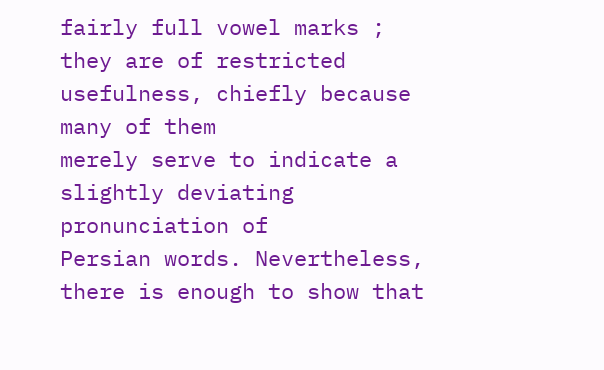fairly full vowel marks ;
they are of restricted usefulness, chiefly because many of them
merely serve to indicate a slightly deviating pronunciation of
Persian words. Nevertheless, there is enough to show that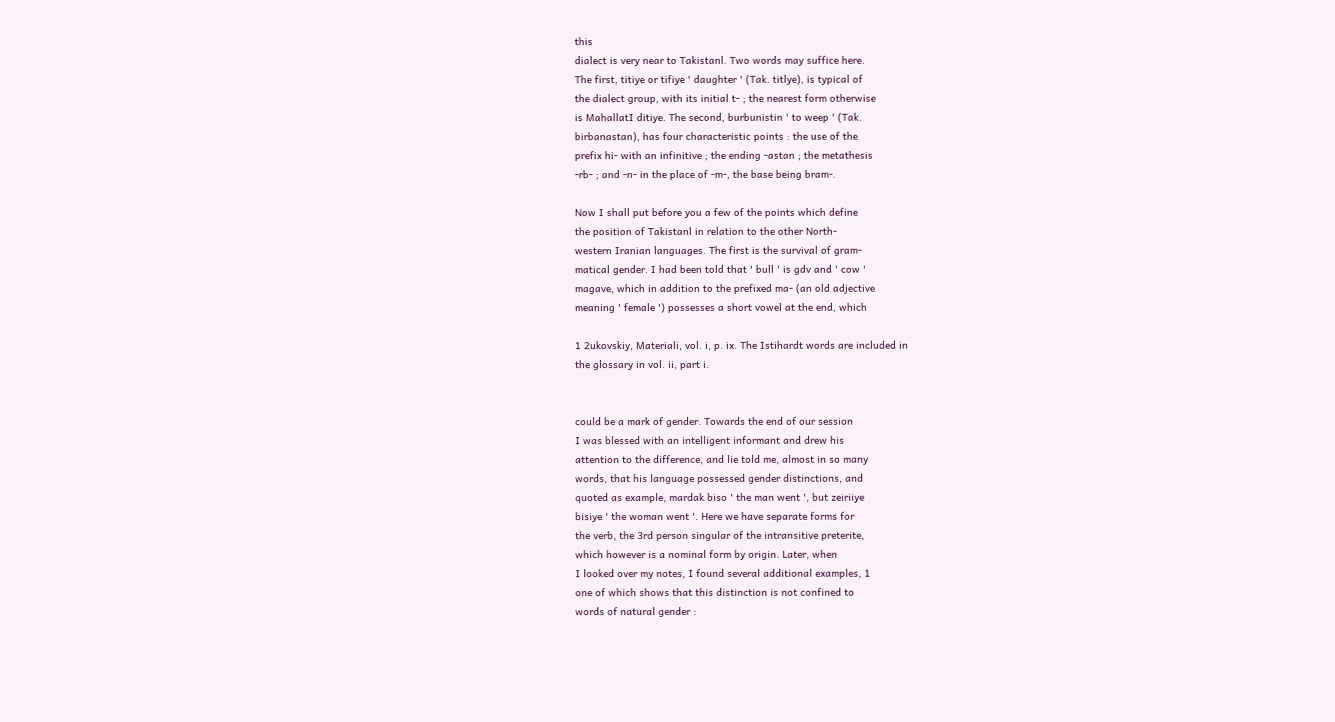this
dialect is very near to Takistanl. Two words may suffice here.
The first, titiye or tifiye ' daughter ' (Tak. titlye), is typical of
the dialect group, with its initial t- ; the nearest form otherwise
is MahallatI ditiye. The second, burbunistin ' to weep ' (Tak.
birbanastan), has four characteristic points : the use of the
prefix hi- with an infinitive ; the ending -astan ; the metathesis
-rb- ; and -n- in the place of -m-, the base being bram-.

Now I shall put before you a few of the points which define
the position of Takistanl in relation to the other North-
western Iranian languages. The first is the survival of gram-
matical gender. I had been told that ' bull ' is gdv and ' cow '
magave, which in addition to the prefixed ma- (an old adjective
meaning ' female ') possesses a short vowel at the end, which

1 2ukovskiy, Materiali, vol. i, p. ix. The Istihardt words are included in
the glossary in vol. ii, part i.


could be a mark of gender. Towards the end of our session
I was blessed with an intelligent informant and drew his
attention to the difference, and lie told me, almost in so many
words, that his language possessed gender distinctions, and
quoted as example, mardak biso ' the man went ', but zeiriiye
bisiye ' the woman went '. Here we have separate forms for
the verb, the 3rd person singular of the intransitive preterite,
which however is a nominal form by origin. Later, when
I looked over my notes, I found several additional examples, 1
one of which shows that this distinction is not confined to
words of natural gender :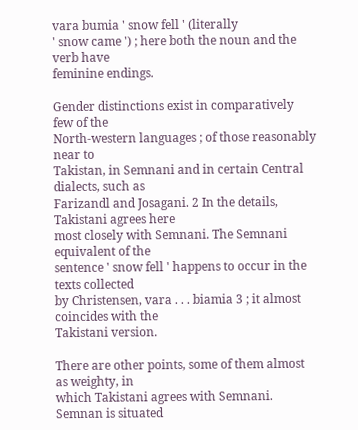vara bumia ' snow fell ' (literally
' snow came ') ; here both the noun and the verb have
feminine endings.

Gender distinctions exist in comparatively few of the
North-western languages ; of those reasonably near to
Takistan, in Semnani and in certain Central dialects, such as
Farizandl and Josagani. 2 In the details, Takistani agrees here
most closely with Semnani. The Semnani equivalent of the
sentence ' snow fell ' happens to occur in the texts collected
by Christensen, vara . . . biamia 3 ; it almost coincides with the
Takistani version.

There are other points, some of them almost as weighty, in
which Takistani agrees with Semnani. Semnan is situated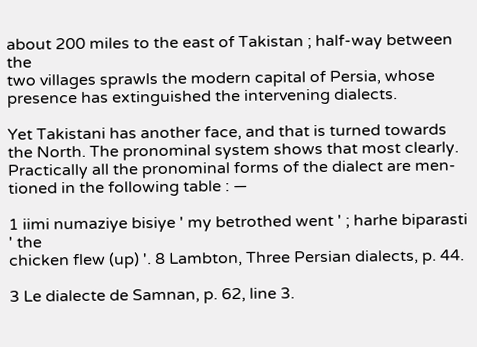about 200 miles to the east of Takistan ; half-way between the
two villages sprawls the modern capital of Persia, whose
presence has extinguished the intervening dialects.

Yet Takistani has another face, and that is turned towards
the North. The pronominal system shows that most clearly.
Practically all the pronominal forms of the dialect are men-
tioned in the following table : —

1 iimi numaziye bisiye ' my betrothed went ' ; harhe biparasti ' the
chicken flew (up) '. 8 Lambton, Three Persian dialects, p. 44.

3 Le dialecte de Samnan, p. 62, line 3.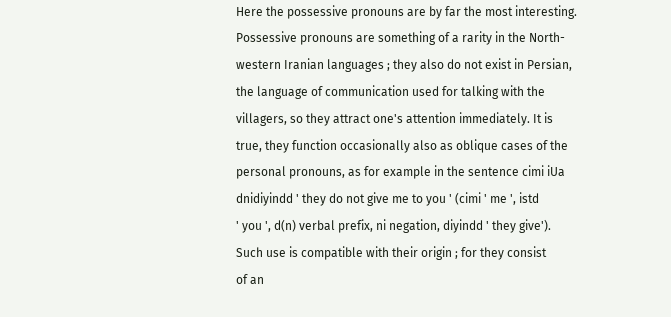Here the possessive pronouns are by far the most interesting.
Possessive pronouns are something of a rarity in the North-
western Iranian languages ; they also do not exist in Persian,
the language of communication used for talking with the
villagers, so they attract one's attention immediately. It is
true, they function occasionally also as oblique cases of the
personal pronouns, as for example in the sentence cimi iUa
dnidiyindd ' they do not give me to you ' (cimi ' me ', istd
' you ', d(n) verbal prefix, ni negation, diyindd ' they give').
Such use is compatible with their origin ; for they consist
of an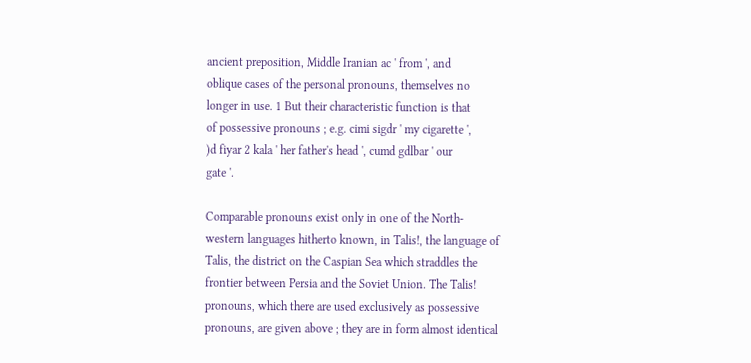ancient preposition, Middle Iranian ac ' from ', and
oblique cases of the personal pronouns, themselves no
longer in use. 1 But their characteristic function is that
of possessive pronouns ; e.g. cimi sigdr ' my cigarette ',
)d fiyar 2 kala ' her father's head ', cumd gdlbar ' our
gate '.

Comparable pronouns exist only in one of the North-
western languages hitherto known, in Talis!, the language of
Talis, the district on the Caspian Sea which straddles the
frontier between Persia and the Soviet Union. The Talis!
pronouns, which there are used exclusively as possessive
pronouns, are given above ; they are in form almost identical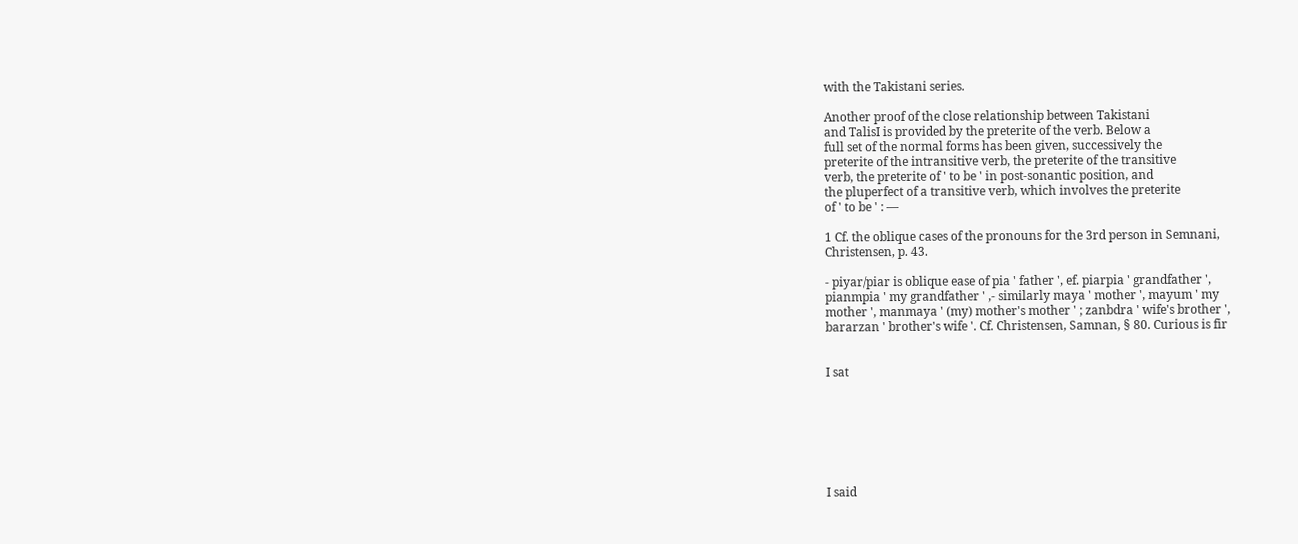with the Takistani series.

Another proof of the close relationship between Takistani
and TalisI is provided by the preterite of the verb. Below a
full set of the normal forms has been given, successively the
preterite of the intransitive verb, the preterite of the transitive
verb, the preterite of ' to be ' in post-sonantic position, and
the pluperfect of a transitive verb, which involves the preterite
of ' to be ' : —

1 Cf. the oblique cases of the pronouns for the 3rd person in Semnani,
Christensen, p. 43.

- piyar/piar is oblique ease of pia ' father ', ef. piarpia ' grandfather ',
pianmpia ' my grandfather ' ,- similarly maya ' mother ', mayum ' my
mother ', manmaya ' (my) mother's mother ' ; zanbdra ' wife's brother ',
bararzan ' brother's wife '. Cf. Christensen, Samnan, § 80. Curious is fir


I sat







I said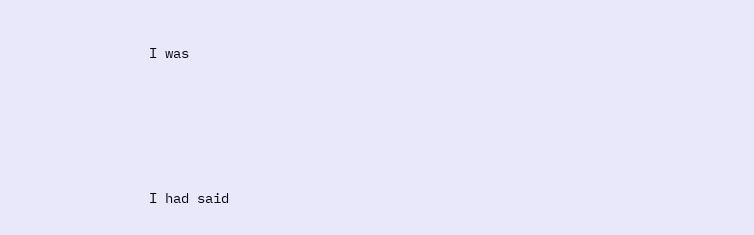I was







I had said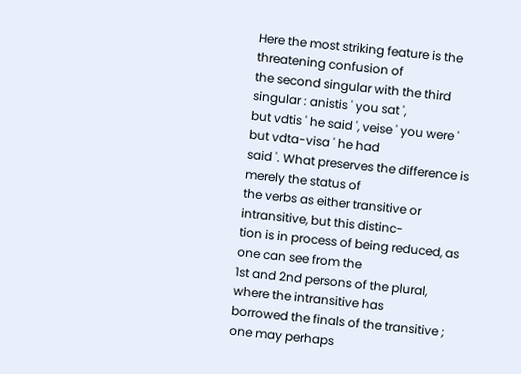Here the most striking feature is the threatening confusion of
the second singular with the third singular : anistis ' you sat ',
but vdtis ' he said ', veise ' you were ' but vdta-visa ' he had
said '. What preserves the difference is merely the status of
the verbs as either transitive or intransitive, but this distinc-
tion is in process of being reduced, as one can see from the
1st and 2nd persons of the plural, where the intransitive has
borrowed the finals of the transitive ; one may perhaps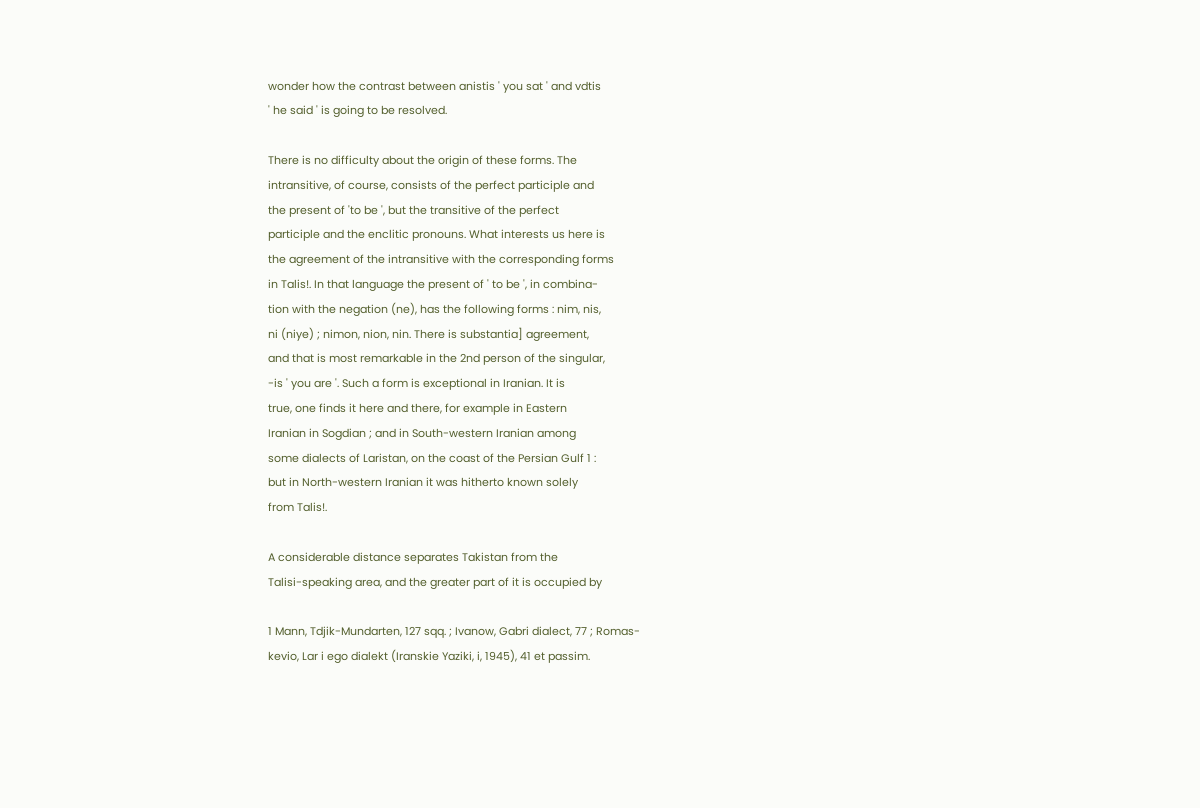wonder how the contrast between anistis ' you sat ' and vdtis
' he said ' is going to be resolved.

There is no difficulty about the origin of these forms. The
intransitive, of course, consists of the perfect participle and
the present of 'to be ', but the transitive of the perfect
participle and the enclitic pronouns. What interests us here is
the agreement of the intransitive with the corresponding forms
in Talis!. In that language the present of ' to be ', in combina-
tion with the negation (ne), has the following forms : nim, nis,
ni (niye) ; nimon, nion, nin. There is substantia] agreement,
and that is most remarkable in the 2nd person of the singular,
-is ' you are '. Such a form is exceptional in Iranian. It is
true, one finds it here and there, for example in Eastern
Iranian in Sogdian ; and in South-western Iranian among
some dialects of Laristan, on the coast of the Persian Gulf 1 :
but in North-western Iranian it was hitherto known solely
from Talis!.

A considerable distance separates Takistan from the
Talisi-speaking area, and the greater part of it is occupied by

1 Mann, Tdjik-Mundarten, 127 sqq. ; Ivanow, Gabri dialect, 77 ; Romas-
kevio, Lar i ego dialekt (Iranskie Yaziki, i, 1945), 41 et passim.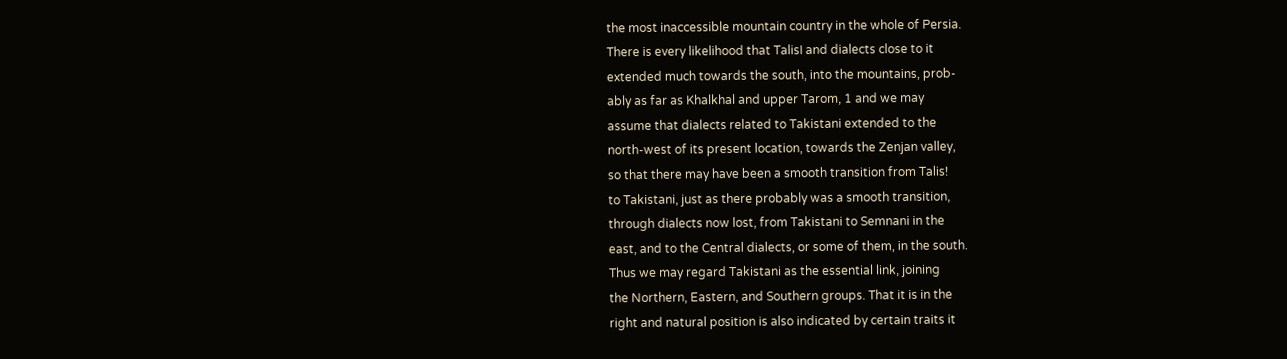the most inaccessible mountain country in the whole of Persia.
There is every likelihood that TalisI and dialects close to it
extended much towards the south, into the mountains, prob-
ably as far as Khalkhal and upper Tarom, 1 and we may
assume that dialects related to Takistani extended to the
north-west of its present location, towards the Zenjan valley,
so that there may have been a smooth transition from Talis!
to Takistani, just as there probably was a smooth transition,
through dialects now lost, from Takistani to Semnani in the
east, and to the Central dialects, or some of them, in the south.
Thus we may regard Takistani as the essential link, joining
the Northern, Eastern, and Southern groups. That it is in the
right and natural position is also indicated by certain traits it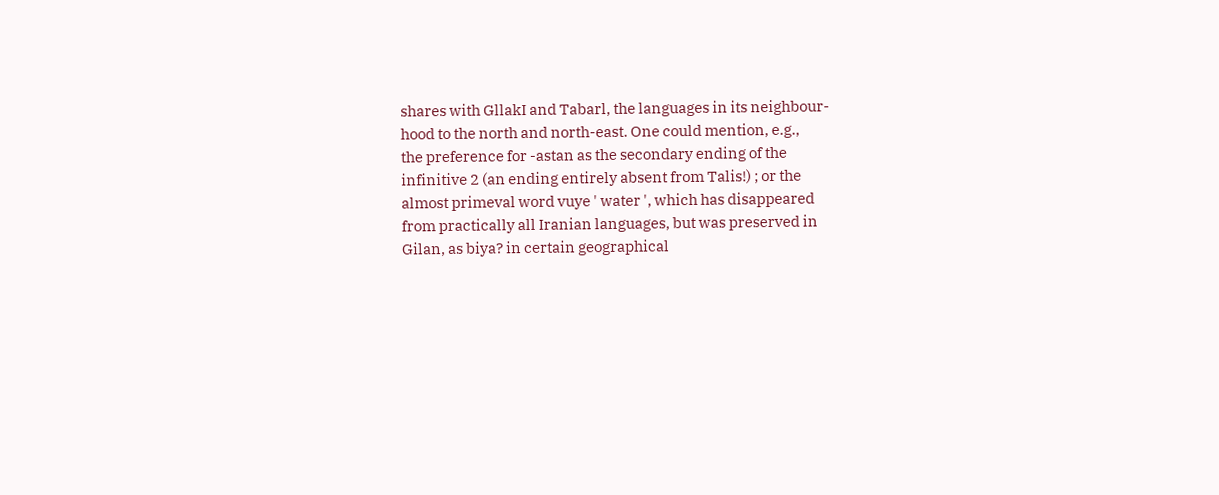shares with GllakI and Tabarl, the languages in its neighbour-
hood to the north and north-east. One could mention, e.g.,
the preference for -astan as the secondary ending of the
infinitive 2 (an ending entirely absent from Talis!) ; or the
almost primeval word vuye ' water ', which has disappeared
from practically all Iranian languages, but was preserved in
Gilan, as biya? in certain geographical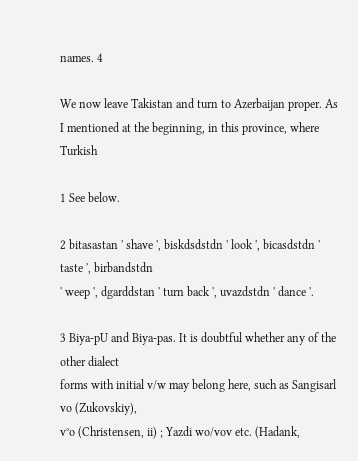names. 4

We now leave Takistan and turn to Azerbaijan proper. As
I mentioned at the beginning, in this province, where Turkish

1 See below.

2 bitasastan ' shave ', biskdsdstdn ' look ', bicasdstdn ' taste ', birbandstdn
' weep ', dgarddstan ' turn back ', uvazdstdn ' dance '.

3 Biya-pU and Biya-pas. It is doubtful whether any of the other dialect
forms with initial v/w may belong here, such as Sangisarl vo (Zukovskiy),
v°o (Christensen, ii) ; Yazdi wo/vov etc. (Hadank,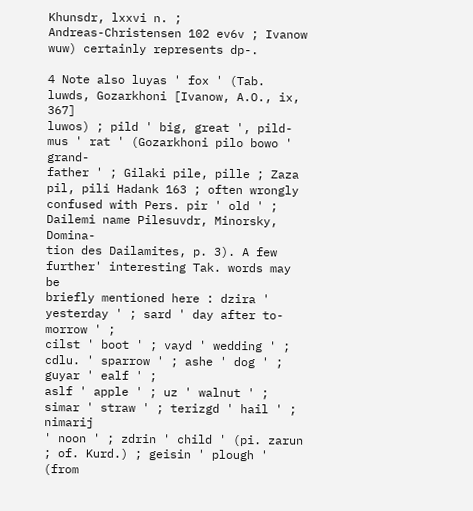Khunsdr, lxxvi n. ;
Andreas-Christensen 102 ev6v ; Ivanow wuw) certainly represents dp-.

4 Note also luyas ' fox ' (Tab. luwds, Gozarkhoni [Ivanow, A.O., ix, 367]
luwos) ; pild ' big, great ', pild-mus ' rat ' (Gozarkhoni pilo bowo ' grand-
father ' ; Gilaki pile, pille ; Zaza pil, pili Hadank 163 ; often wrongly
confused with Pers. pir ' old ' ; Dailemi name Pilesuvdr, Minorsky, Domina-
tion des Dailamites, p. 3). A few further' interesting Tak. words may be
briefly mentioned here : dzira ' yesterday ' ; sard ' day after to-morrow ' ;
cilst ' boot ' ; vayd ' wedding ' ; cdlu. ' sparrow ' ; ashe ' dog ' ; guyar ' ealf ' ;
aslf ' apple ' ; uz ' walnut ' ; simar ' straw ' ; terizgd ' hail ' ; nimarij
' noon ' ; zdrin ' child ' (pi. zarun ; of. Kurd.) ; geisin ' plough ' (from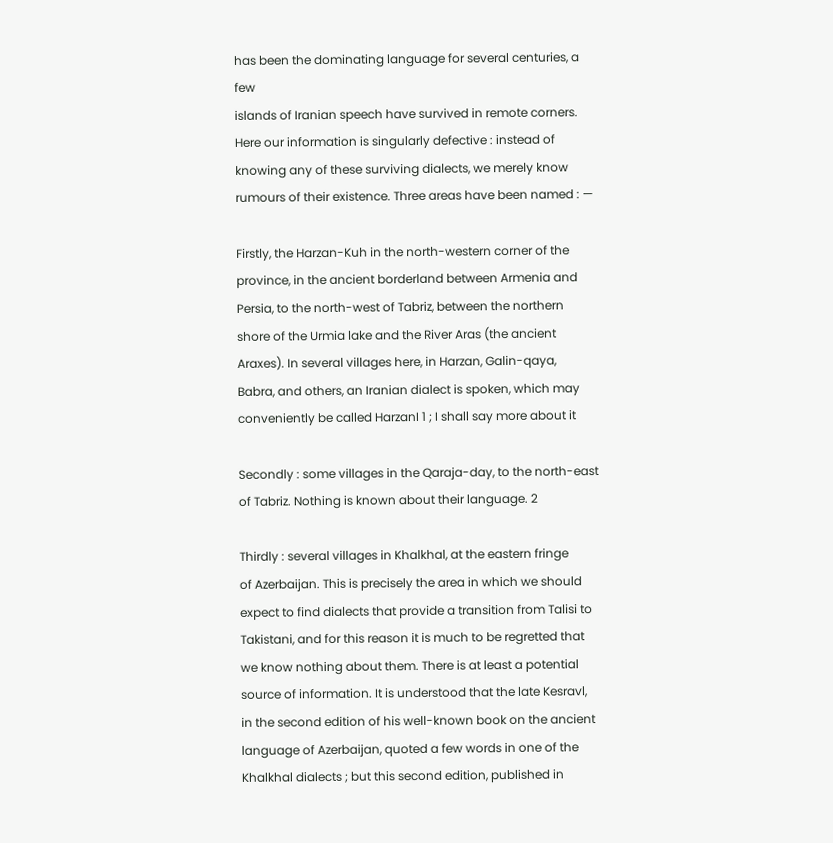has been the dominating language for several centuries, a few
islands of Iranian speech have survived in remote corners.
Here our information is singularly defective : instead of
knowing any of these surviving dialects, we merely know
rumours of their existence. Three areas have been named : —

Firstly, the Harzan-Kuh in the north-western corner of the
province, in the ancient borderland between Armenia and
Persia, to the north-west of Tabriz, between the northern
shore of the Urmia lake and the River Aras (the ancient
Araxes). In several villages here, in Harzan, Galin-qaya,
Babra, and others, an Iranian dialect is spoken, which may
conveniently be called HarzanI 1 ; I shall say more about it

Secondly : some villages in the Qaraja-day, to the north-east
of Tabriz. Nothing is known about their language. 2

Thirdly : several villages in Khalkhal, at the eastern fringe
of Azerbaijan. This is precisely the area in which we should
expect to find dialects that provide a transition from Talisi to
Takistani, and for this reason it is much to be regretted that
we know nothing about them. There is at least a potential
source of information. It is understood that the late Kesravl,
in the second edition of his well-known book on the ancient
language of Azerbaijan, quoted a few words in one of the
Khalkhal dialects ; but this second edition, published in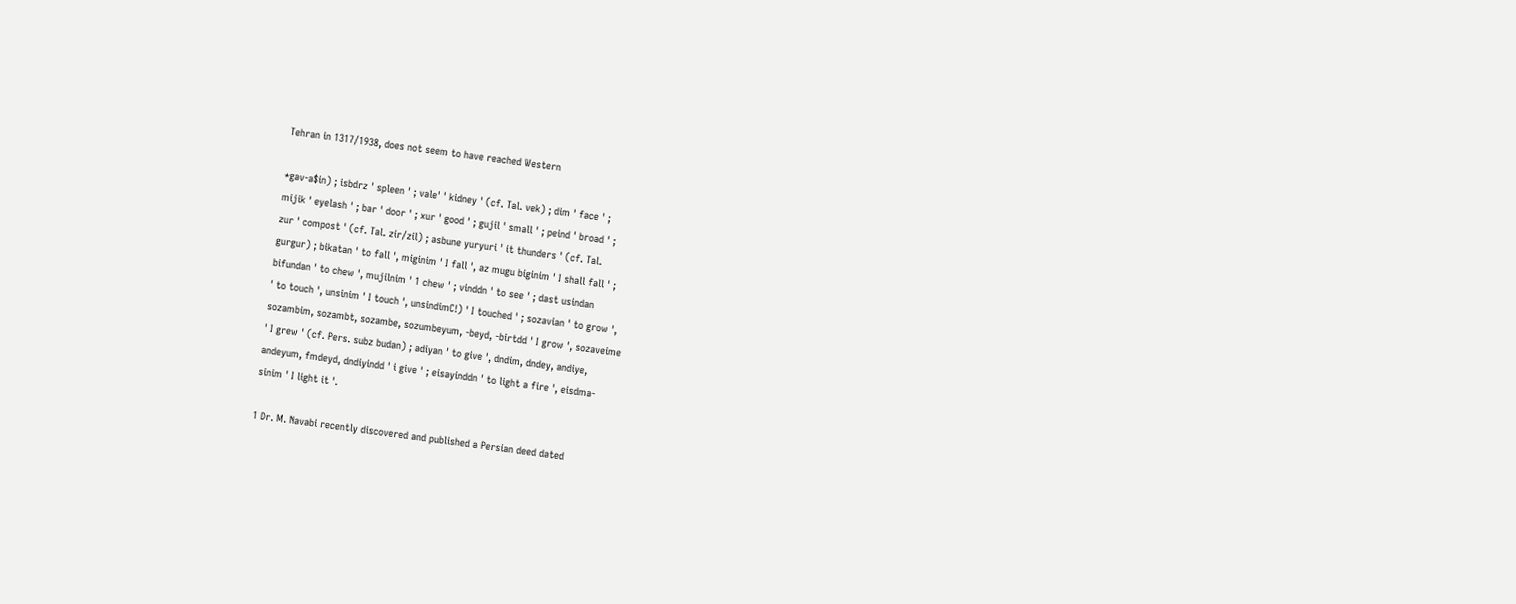Tehran in 1317/1938, does not seem to have reached Western

*gav-a$in) ; isbdrz ' spleen ' ; vale' ' kidney ' (cf. Tal. vek) ; dim ' face ' ;
mijik ' eyelash ' ; bar ' door ' ; xur ' good ' ; gujil ' small ' ; peind ' broad ' ;
zur ' compost ' (cf. Tal. zir/zil) ; asbune yuryuri ' it thunders ' (cf. Tal.
gurgur) ; bikatan ' to fall ', miginim ' I fall ', az mugu biginim ' I shall fall ' ;
bifundan ' to chew ', mujilnim ' 1 chew ' ; vinddn ' to see ' ; dast usindan
' to touch ', unsinim ' I touch ', unsindimC!) ' I touched ' ; sozavian ' to grow ',
sozambim, sozambt, sozambe, sozumbeyum, -beyd, -birtdd ' I grow ', sozaveime
' I grew ' (cf. Pers. subz budan) ; adiyan ' to give ', dndim, dndey, andiye,
andeyum, fmdeyd, dndiyindd ' i give ' ; eisayinddn ' to light a fire ', eisdma-
sinim ' I light it '.

1 Dr. M. Navabi recently discovered and published a Persian deed dated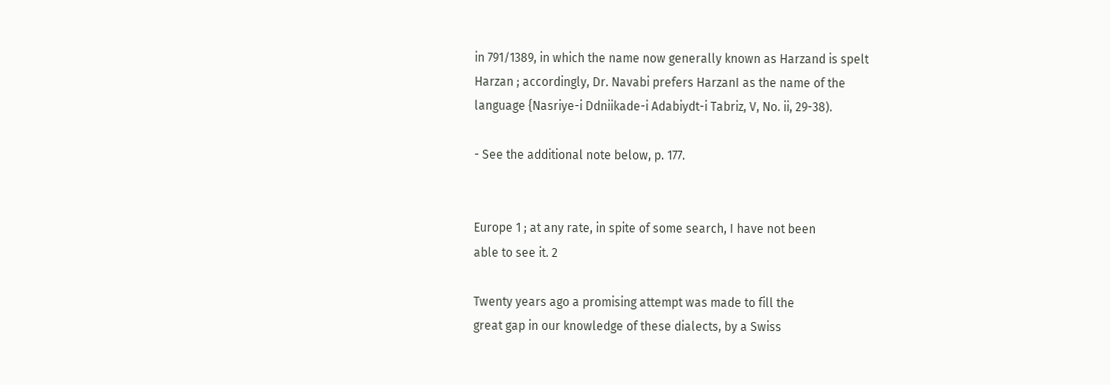in 791/1389, in which the name now generally known as Harzand is spelt
Harzan ; accordingly, Dr. Navabi prefers HarzanI as the name of the
language {Nasriye-i Ddniikade-i Adabiydt-i Tabriz, V, No. ii, 29-38).

- See the additional note below, p. 177.


Europe 1 ; at any rate, in spite of some search, I have not been
able to see it. 2

Twenty years ago a promising attempt was made to fill the
great gap in our knowledge of these dialects, by a Swiss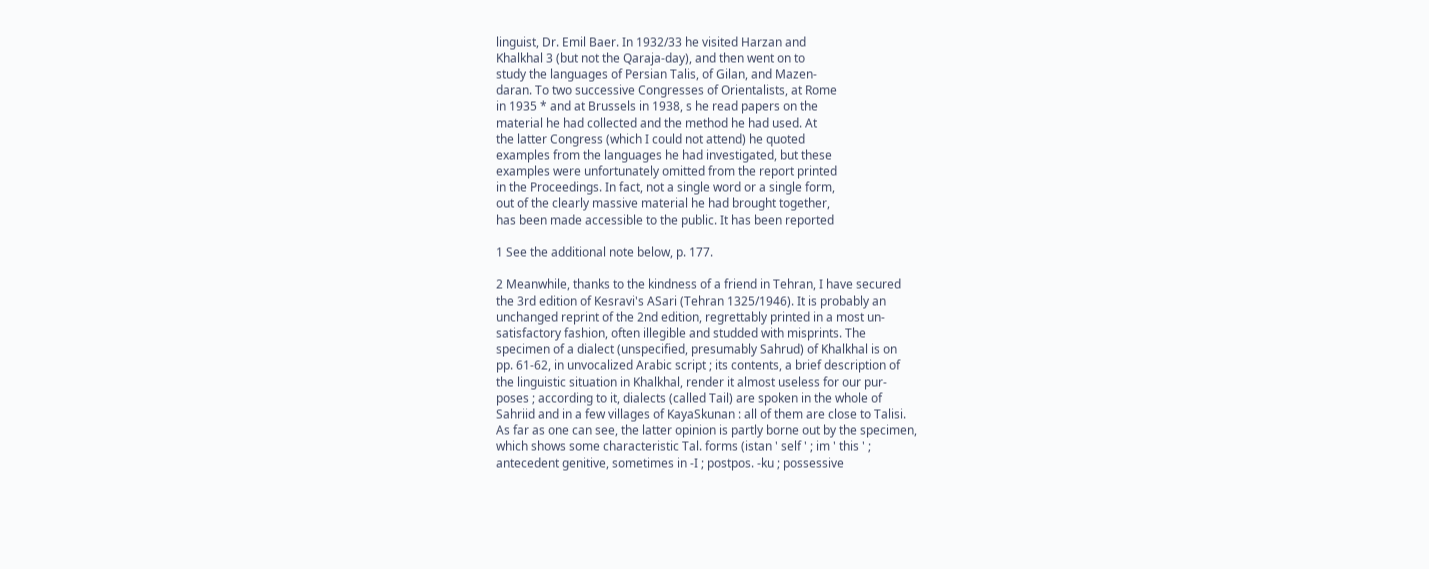linguist, Dr. Emil Baer. In 1932/33 he visited Harzan and
Khalkhal 3 (but not the Qaraja-day), and then went on to
study the languages of Persian Talis, of Gilan, and Mazen-
daran. To two successive Congresses of Orientalists, at Rome
in 1935 * and at Brussels in 1938, s he read papers on the
material he had collected and the method he had used. At
the latter Congress (which I could not attend) he quoted
examples from the languages he had investigated, but these
examples were unfortunately omitted from the report printed
in the Proceedings. In fact, not a single word or a single form,
out of the clearly massive material he had brought together,
has been made accessible to the public. It has been reported

1 See the additional note below, p. 177.

2 Meanwhile, thanks to the kindness of a friend in Tehran, I have secured
the 3rd edition of Kesravi's ASari (Tehran 1325/1946). It is probably an
unchanged reprint of the 2nd edition, regrettably printed in a most un-
satisfactory fashion, often illegible and studded with misprints. The
specimen of a dialect (unspecified, presumably Sahrud) of Khalkhal is on
pp. 61-62, in unvocalized Arabic script ; its contents, a brief description of
the linguistic situation in Khalkhal, render it almost useless for our pur-
poses ; according to it, dialects (called Tail) are spoken in the whole of
Sahriid and in a few villages of KayaSkunan : all of them are close to Talisi.
As far as one can see, the latter opinion is partly borne out by the specimen,
which shows some characteristic Tal. forms (istan ' self ' ; im ' this ' ;
antecedent genitive, sometimes in -I ; postpos. -ku ; possessive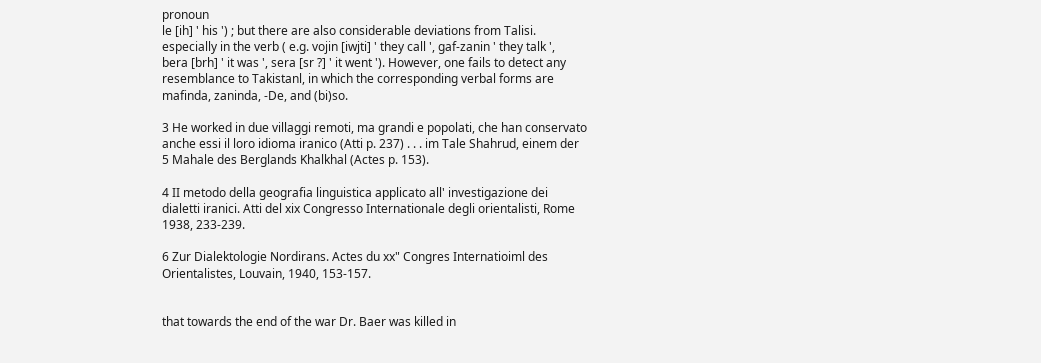pronoun
le [ih] ' his ') ; but there are also considerable deviations from Talisi.
especially in the verb ( e.g. vojin [iwjti] ' they call ', gaf-zanin ' they talk ',
bera [brh] ' it was ', sera [sr ?] ' it went '). However, one fails to detect any
resemblance to Takistanl, in which the corresponding verbal forms are
mafinda, zaninda, -De, and (bi)so.

3 He worked in due villaggi remoti, ma grandi e popolati, che han conservato
anche essi il loro idioma iranico (Atti p. 237) . . . im Tale Shahrud, einem der
5 Mahale des Berglands Khalkhal (Actes p. 153).

4 II metodo della geografia linguistica applicato all' investigazione dei
dialetti iranici. Atti del xix Congresso Internationale degli orientalisti, Rome
1938, 233-239.

6 Zur Dialektologie Nordirans. Actes du xx" Congres Internatioiml des
Orientalistes, Louvain, 1940, 153-157.


that towards the end of the war Dr. Baer was killed in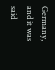Germany, and it was said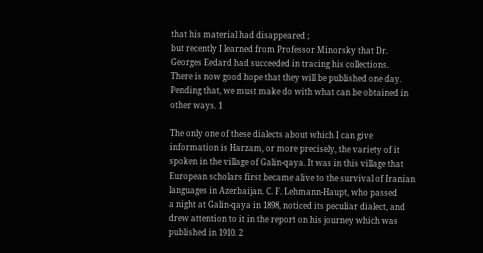that his material had disappeared ;
but recently I learned from Professor Minorsky that Dr.
Georges Eedard had succeeded in tracing his collections.
There is now good hope that they will be published one day.
Pending that, we must make do with what can be obtained in
other ways. 1

The only one of these dialects about which I can give
information is Harzam, or more precisely, the variety of it
spoken in the village of Galin-qaya. It was in this village that
European scholars first became alive to the survival of Iranian
languages in Azerbaijan. C. F. Lehmann-Haupt, who passed
a night at Galin-qaya in 1898, noticed its peculiar dialect, and
drew attention to it in the report on his journey which was
published in 1910. 2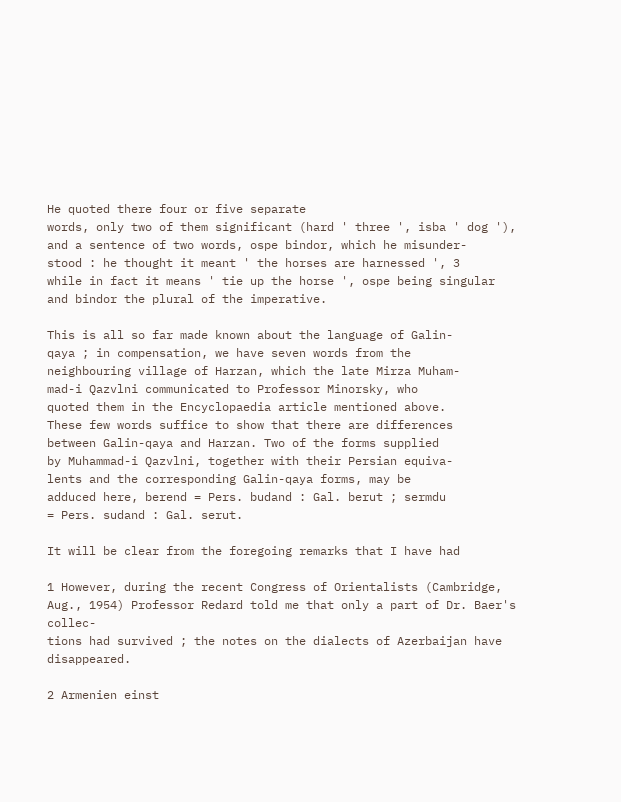He quoted there four or five separate
words, only two of them significant (hard ' three ', isba ' dog '),
and a sentence of two words, ospe bindor, which he misunder-
stood : he thought it meant ' the horses are harnessed ', 3
while in fact it means ' tie up the horse ', ospe being singular
and bindor the plural of the imperative.

This is all so far made known about the language of Galin-
qaya ; in compensation, we have seven words from the
neighbouring village of Harzan, which the late Mirza Muham-
mad-i Qazvlni communicated to Professor Minorsky, who
quoted them in the Encyclopaedia article mentioned above.
These few words suffice to show that there are differences
between Galin-qaya and Harzan. Two of the forms supplied
by Muhammad-i Qazvlni, together with their Persian equiva-
lents and the corresponding Galin-qaya forms, may be
adduced here, berend = Pers. budand : Gal. berut ; sermdu
= Pers. sudand : Gal. serut.

It will be clear from the foregoing remarks that I have had

1 However, during the recent Congress of Orientalists (Cambridge,
Aug., 1954) Professor Redard told me that only a part of Dr. Baer's collec-
tions had survived ; the notes on the dialects of Azerbaijan have disappeared.

2 Armenien einst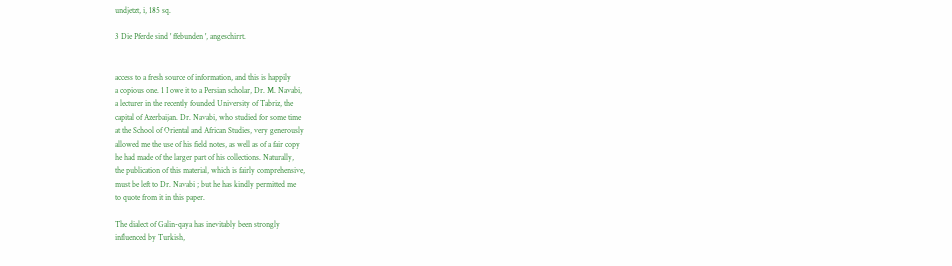undjetzt, i, 185 sq.

3 Die Pferde sind ' ffebunden ', angeschirrt.


access to a fresh source of information, and this is happily
a copious one. 1 I owe it to a Persian scholar, Dr. M. Navabi,
a lecturer in the recently founded University of Tabriz, the
capital of Azerbaijan. Dr. Navabi, who studied for some time
at the School of Oriental and African Studies, very generously
allowed me the use of his field notes, as well as of a fair copy
he had made of the larger part of his collections. Naturally,
the publication of this material, which is fairly comprehensive,
must be left to Dr. Navabi ; but he has kindly permitted me
to quote from it in this paper.

The dialect of Galin-qaya has inevitably been strongly
influenced by Turkish,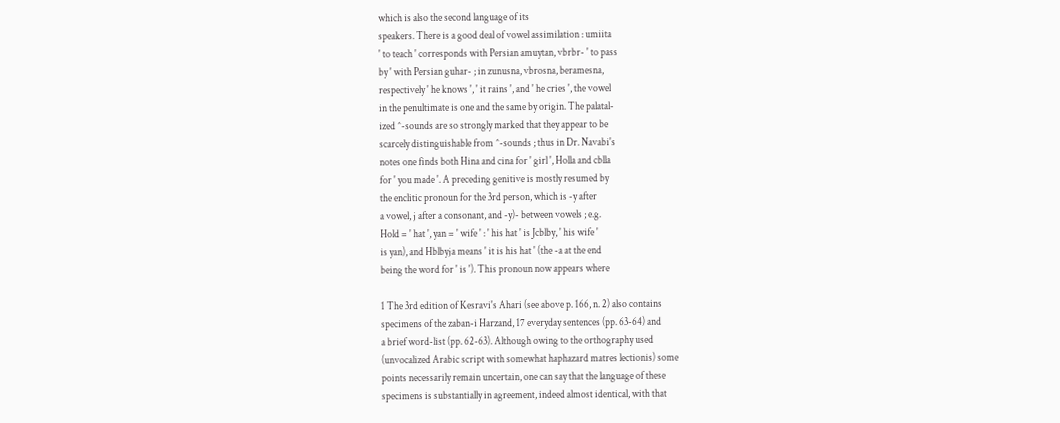which is also the second language of its
speakers. There is a good deal of vowel assimilation : umiita
' to teach ' corresponds with Persian amuytan, vbrbr- ' to pass
by ' with Persian guhar- ; in zunusna, vbrosna, beramesna,
respectively ' he knows ', ' it rains ', and ' he cries ', the vowel
in the penultimate is one and the same by origin. The palatal-
ized ^-sounds are so strongly marked that they appear to be
scarcely distinguishable from ^-sounds ; thus in Dr. Navabi's
notes one finds both Hina and cina for ' girl ', Holla and cblla
for ' you made '. A preceding genitive is mostly resumed by
the enclitic pronoun for the 3rd person, which is -y after
a vowel, j after a consonant, and -y)- between vowels ; e.g.
Hold = ' hat ', yan = ' wife ' : ' his hat ' is Jcblby, ' his wife '
is yan), and Hblbyja means ' it is his hat ' (the -a at the end
being the word for ' is '). This pronoun now appears where

1 The 3rd edition of Kesravi's Ahari (see above p. 166, n. 2) also contains
specimens of the zaban-i Harzand, 17 everyday sentences (pp. 63-64) and
a brief word-list (pp. 62-63). Although owing to the orthography used
(unvocalized Arabic script with somewhat haphazard matres lectionis) some
points necessarily remain uncertain, one can say that the language of these
specimens is substantially in agreement, indeed almost identical, with that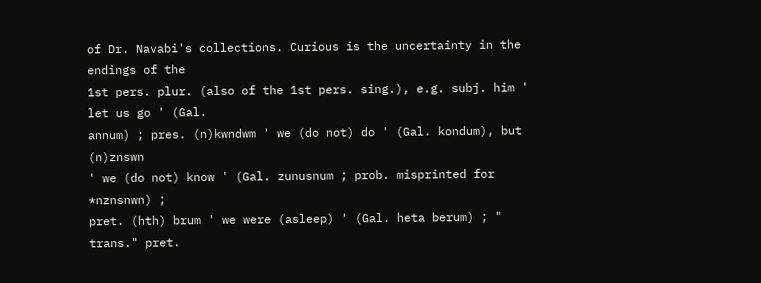of Dr. Navabi's collections. Curious is the uncertainty in the endings of the
1st pers. plur. (also of the 1st pers. sing.), e.g. subj. him ' let us go ' (Gal.
annum) ; pres. (n)kwndwm ' we (do not) do ' (Gal. kondum), but (n)znswn
' we (do not) know ' (Gal. zunusnum ; prob. misprinted for *nznsnwn) ;
pret. (hth) brum ' we were (asleep) ' (Gal. heta berum) ; " trans." pret.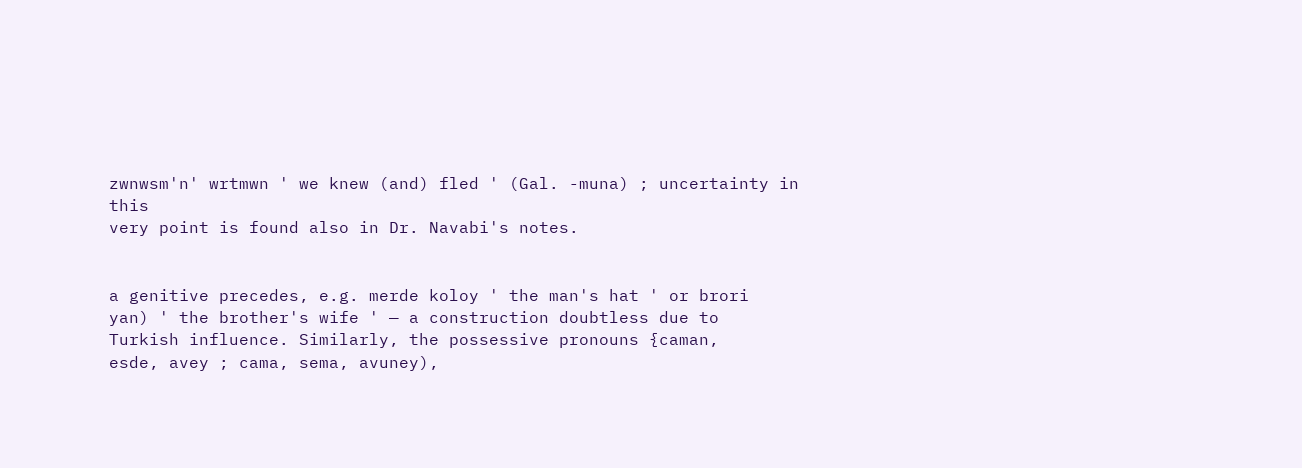zwnwsm'n' wrtmwn ' we knew (and) fled ' (Gal. -muna) ; uncertainty in this
very point is found also in Dr. Navabi's notes.


a genitive precedes, e.g. merde koloy ' the man's hat ' or brori
yan) ' the brother's wife ' — a construction doubtless due to
Turkish influence. Similarly, the possessive pronouns {caman,
esde, avey ; cama, sema, avuney),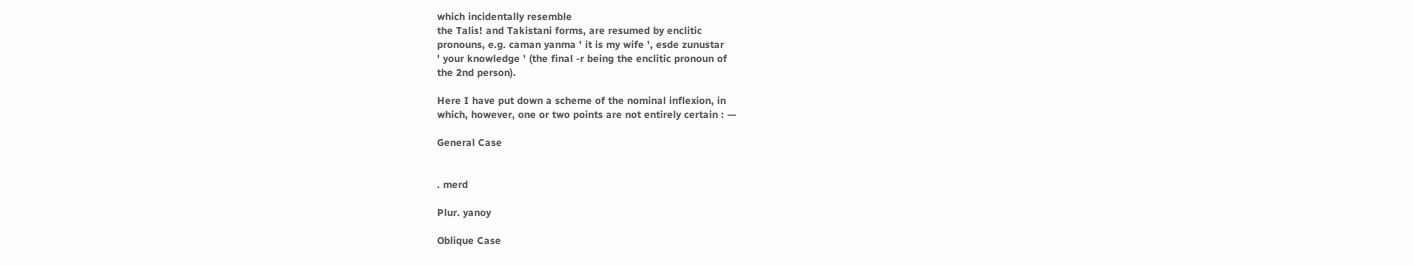which incidentally resemble
the Talis! and Takistani forms, are resumed by enclitic
pronouns, e.g. caman yanma ' it is my wife ', esde zunustar
' your knowledge ' (the final -r being the enclitic pronoun of
the 2nd person).

Here I have put down a scheme of the nominal inflexion, in
which, however, one or two points are not entirely certain : —

General Case


. merd

Plur. yanoy

Oblique Case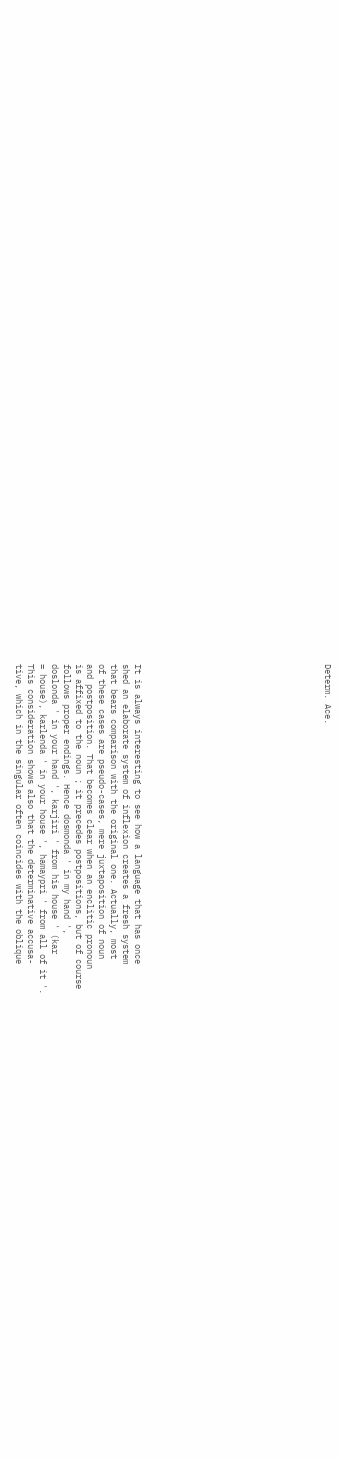Determ. Ace.















It is always interesting to see how a language that has once
shed an elaborate system of inflexion creates a fresh system
that bears comparison with the original one. Actually, most
of these cases are pseudo-cases, mere juxtaposition of noun
and postposition. That becomes clear when an enclitic pronoun
is affixed to the noun ; it precedes postpositions, but of course
follows proper endings. Hence dosmonda ' in my hand ',
doslonda ' in your hand ', karjiri ' from his house ' (kar
= house), karlenda ' in your house ', hamaypri ' from all of it '.
This consideration shows also that the determinative accusa-
tive, which in the singular often coincides with the oblique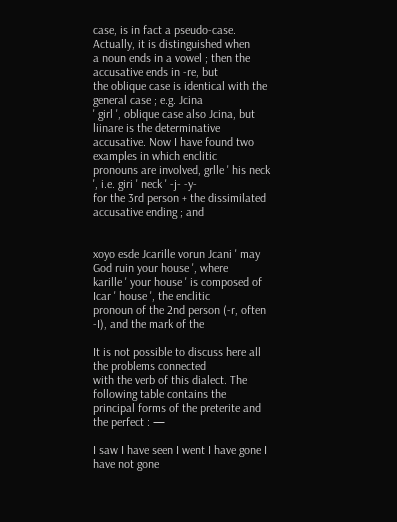case, is in fact a pseudo-case. Actually, it is distinguished when
a noun ends in a vowel ; then the accusative ends in -re, but
the oblique case is identical with the general case ; e.g. Jcina
' girl ', oblique case also Jcina, but liinare is the determinative
accusative. Now I have found two examples in which enclitic
pronouns are involved, grlle ' his neck ', i.e. giri ' neck ' -j- -y-
for the 3rd person + the dissimilated accusative ending ; and


xoyo esde Jcarille vorun Jcani ' may God ruin your house ', where
karille ' your house ' is composed of Icar ' house ', the enclitic
pronoun of the 2nd person (-r, often -I), and the mark of the

It is not possible to discuss here all the problems connected
with the verb of this dialect. The following table contains the
principal forms of the preterite and the perfect : —

I saw I have seen I went I have gone I have not gone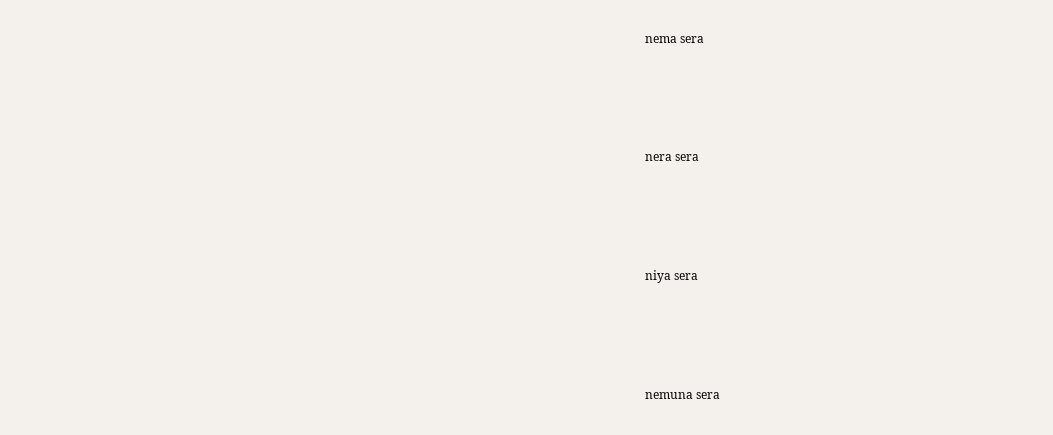nema sera





nera sera





niya sera





nemuna sera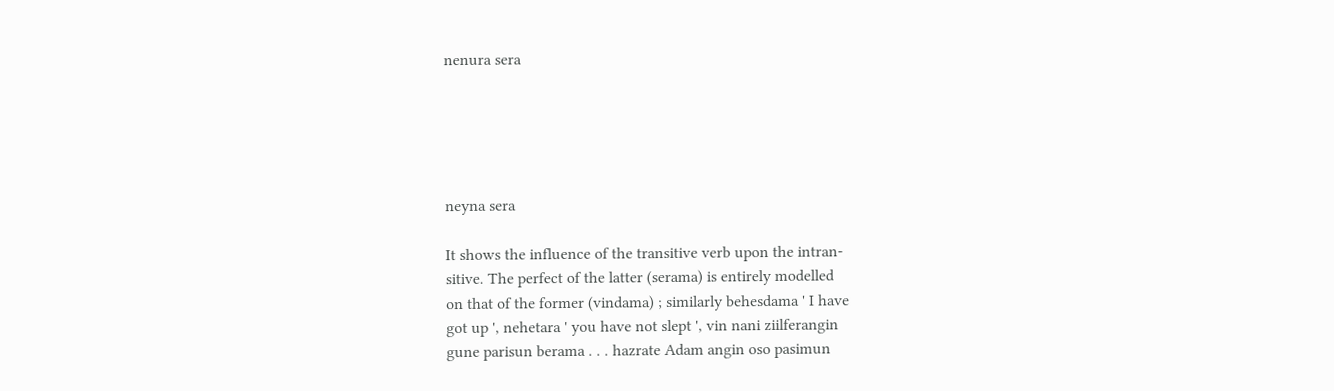nenura sera





neyna sera

It shows the influence of the transitive verb upon the intran-
sitive. The perfect of the latter (serama) is entirely modelled
on that of the former (vindama) ; similarly behesdama ' I have
got up ', nehetara ' you have not slept ', vin nani ziilferangin
gune parisun berama . . . hazrate Adam angin oso pasimun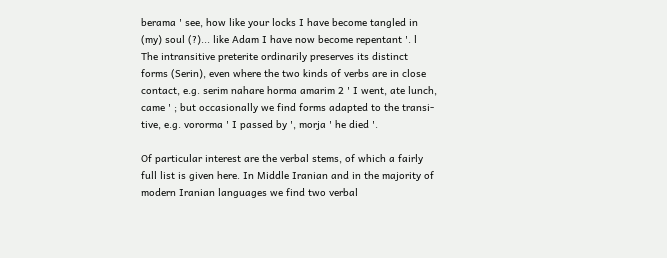berama ' see, how like your locks I have become tangled in
(my) soul (?)... like Adam I have now become repentant '. l
The intransitive preterite ordinarily preserves its distinct
forms (Serin), even where the two kinds of verbs are in close
contact, e.g. serim nahare horma amarim 2 ' I went, ate lunch,
came ' ; but occasionally we find forms adapted to the transi-
tive, e.g. vororma ' I passed by ', morja ' he died '.

Of particular interest are the verbal stems, of which a fairly
full list is given here. In Middle Iranian and in the majority of
modern Iranian languages we find two verbal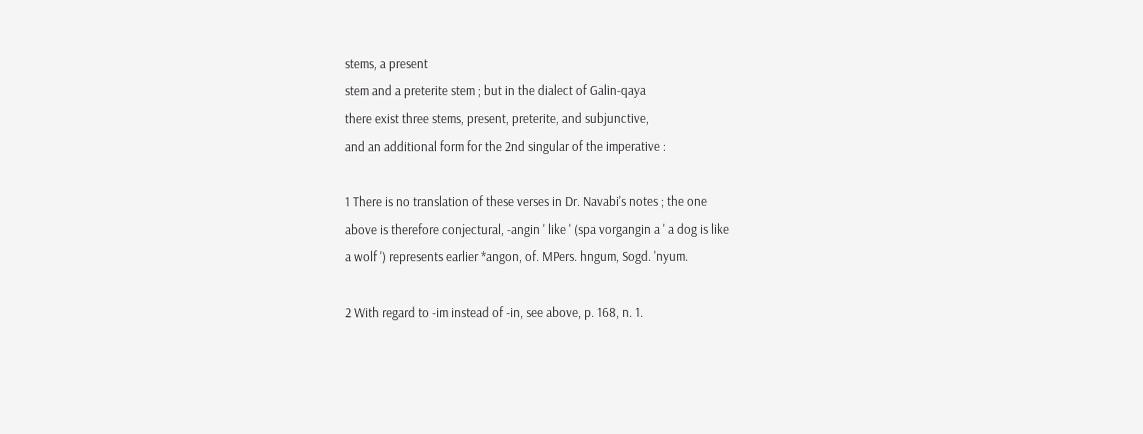stems, a present
stem and a preterite stem ; but in the dialect of Galin-qaya
there exist three stems, present, preterite, and subjunctive,
and an additional form for the 2nd singular of the imperative :

1 There is no translation of these verses in Dr. Navabi's notes ; the one
above is therefore conjectural, -angin ' like ' (spa vorgangin a ' a dog is like
a wolf ') represents earlier *angon, of. MPers. hngum, Sogd. 'nyum.

2 With regard to -im instead of -in, see above, p. 168, n. 1.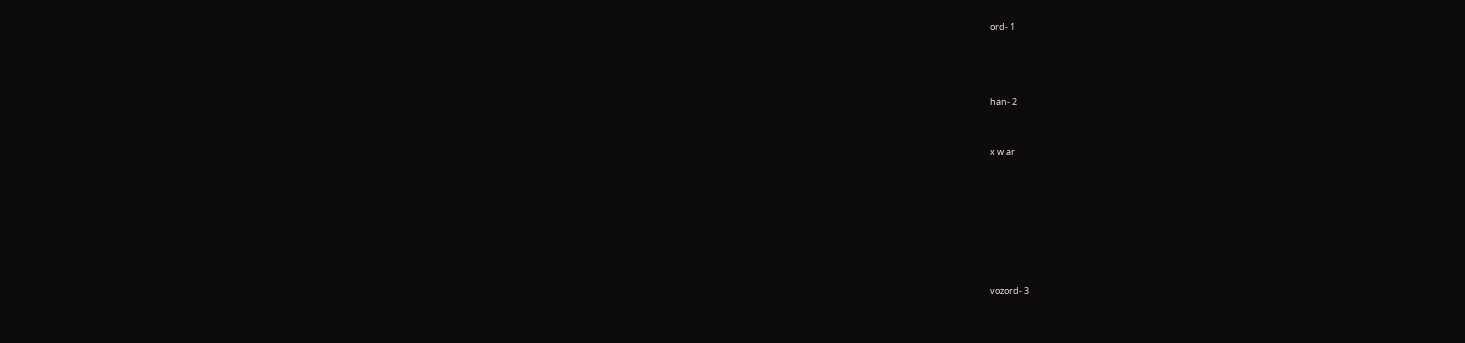ord- 1





han- 2



x w ar










vozord- 3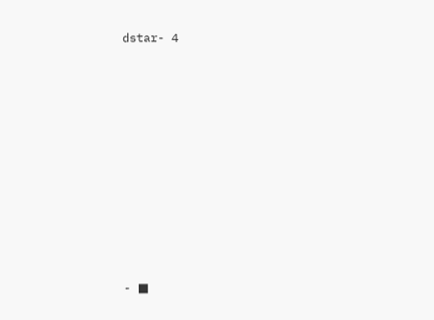dstar- 4










- ■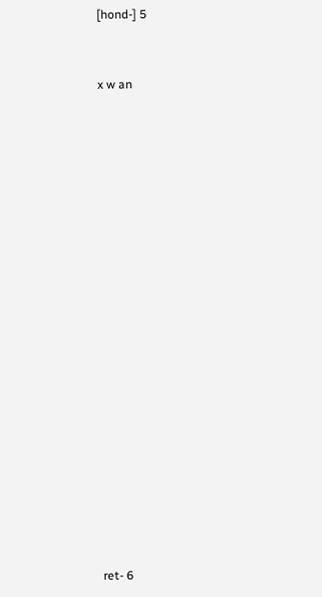[hond-] 5


x w an




















ret- 6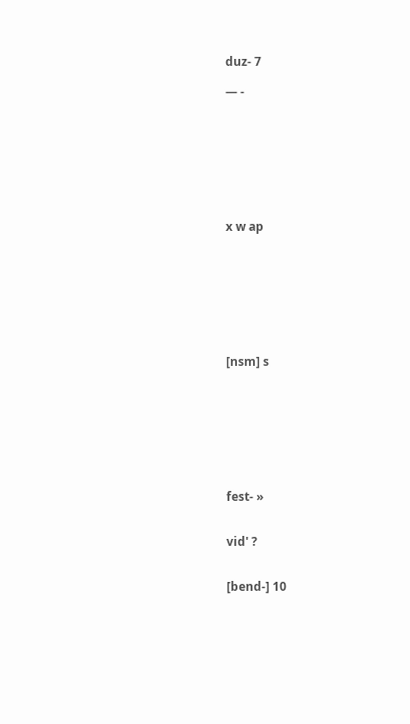duz- 7

— -








x w ap








[nsm] s








fest- »


vid' ?


[bend-] 10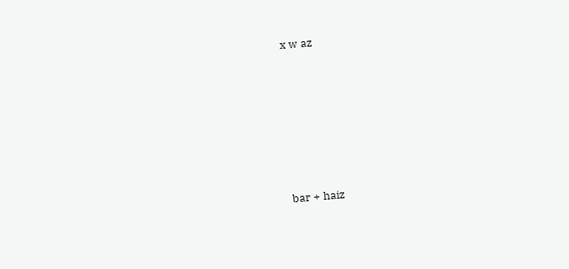x w az






bar + haiz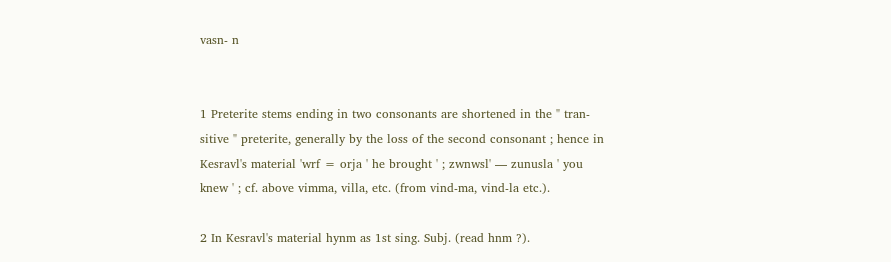vasn- n


1 Preterite stems ending in two consonants are shortened in the " tran-
sitive " preterite, generally by the loss of the second consonant ; hence in
Kesravl's material 'wrf = orja ' he brought ' ; zwnwsl' — zunusla ' you
knew ' ; cf. above vimma, villa, etc. (from vind-ma, vind-la etc.).

2 In Kesravl's material hynm as 1st sing. Subj. (read hnm ?).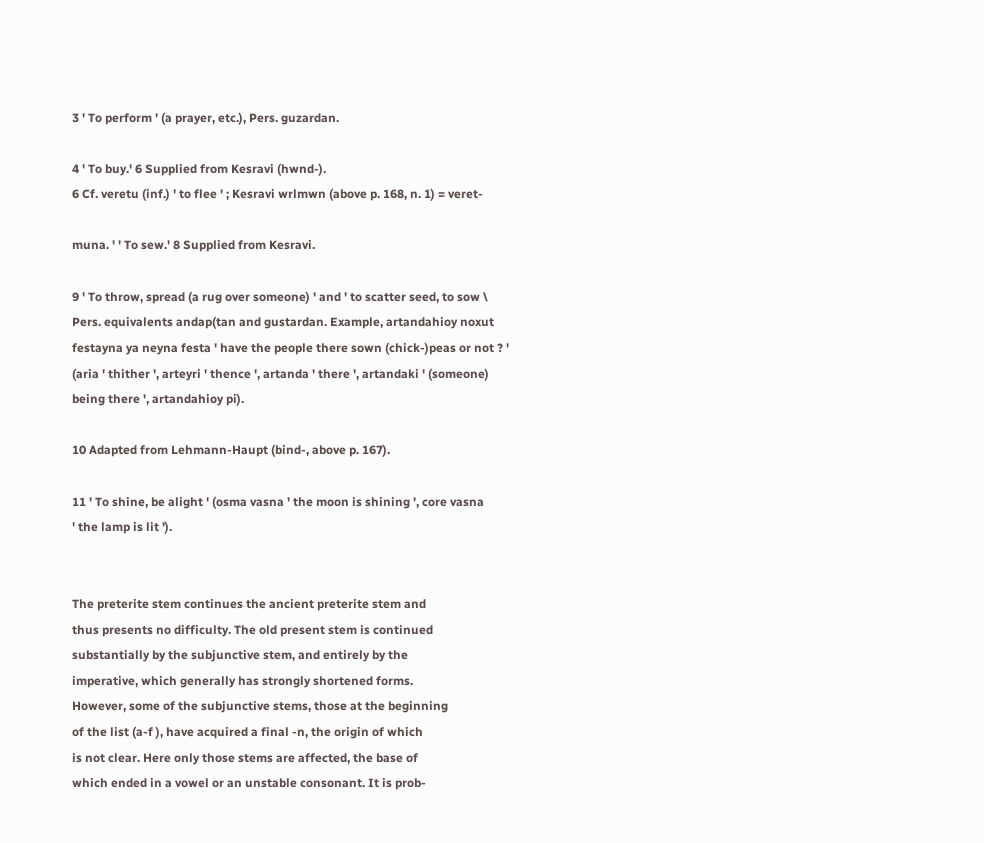3 ' To perform ' (a prayer, etc.), Pers. guzardan.

4 ' To buy.' 6 Supplied from Kesravi (hwnd-).
6 Cf. veretu (inf.) ' to flee ' ; Kesravi wrlmwn (above p. 168, n. 1) = veret-

muna. ' ' To sew.' 8 Supplied from Kesravi.

9 ' To throw, spread (a rug over someone) ' and ' to scatter seed, to sow \
Pers. equivalents andap(tan and gustardan. Example, artandahioy noxut
festayna ya neyna festa ' have the people there sown (chick-)peas or not ? '
(aria ' thither ', arteyri ' thence ', artanda ' there ', artandaki ' (someone)
being there ', artandahioy pi).

10 Adapted from Lehmann-Haupt (bind-, above p. 167).

11 ' To shine, be alight ' (osma vasna ' the moon is shining ', core vasna
' the lamp is lit ').


The preterite stem continues the ancient preterite stem and
thus presents no difficulty. The old present stem is continued
substantially by the subjunctive stem, and entirely by the
imperative, which generally has strongly shortened forms.
However, some of the subjunctive stems, those at the beginning
of the list (a-f ), have acquired a final -n, the origin of which
is not clear. Here only those stems are affected, the base of
which ended in a vowel or an unstable consonant. It is prob-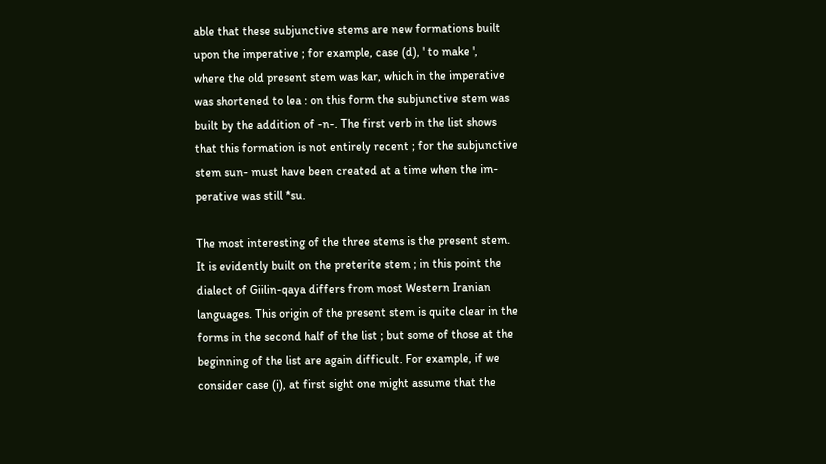able that these subjunctive stems are new formations built
upon the imperative ; for example, case (d), ' to make ',
where the old present stem was kar, which in the imperative
was shortened to lea : on this form the subjunctive stem was
built by the addition of -n-. The first verb in the list shows
that this formation is not entirely recent ; for the subjunctive
stem sun- must have been created at a time when the im-
perative was still *su.

The most interesting of the three stems is the present stem.
It is evidently built on the preterite stem ; in this point the
dialect of Giilin-qaya differs from most Western Iranian
languages. This origin of the present stem is quite clear in the
forms in the second half of the list ; but some of those at the
beginning of the list are again difficult. For example, if we
consider case (i), at first sight one might assume that the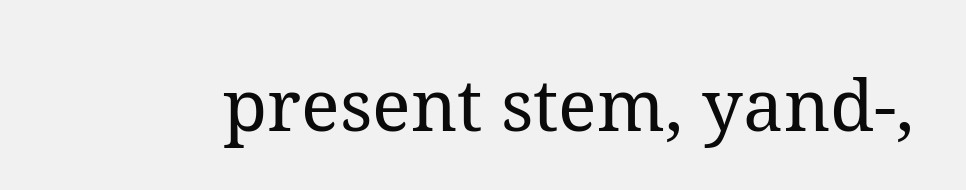present stem, yand-,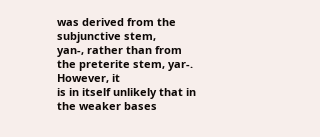was derived from the subjunctive stem,
yan-, rather than from the preterite stem, yar-. However, it
is in itself unlikely that in the weaker bases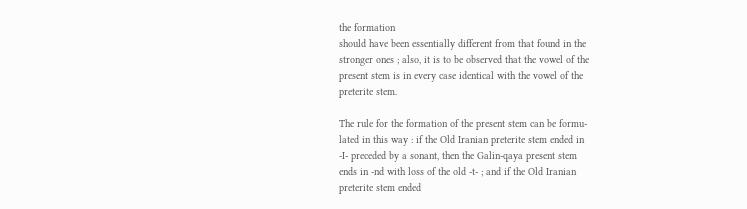the formation
should have been essentially different from that found in the
stronger ones ; also, it is to be observed that the vowel of the
present stem is in every case identical with the vowel of the
preterite stem.

The rule for the formation of the present stem can be formu-
lated in this way : if the Old Iranian preterite stem ended in
-I- preceded by a sonant, then the Galin-qaya present stem
ends in -nd with loss of the old -t- ; and if the Old Iranian
preterite stem ended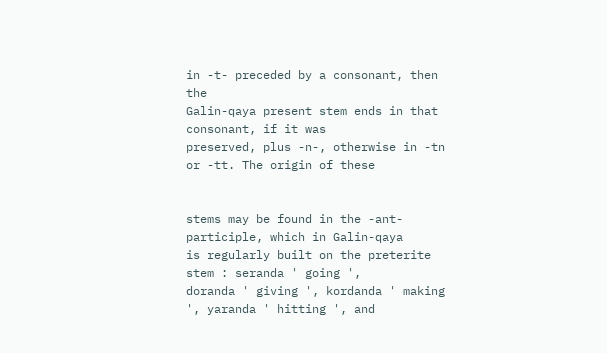in -t- preceded by a consonant, then the
Galin-qaya present stem ends in that consonant, if it was
preserved, plus -n-, otherwise in -tn or -tt. The origin of these


stems may be found in the -ant- participle, which in Galin-qaya
is regularly built on the preterite stem : seranda ' going ',
doranda ' giving ', kordanda ' making ', yaranda ' hitting ', and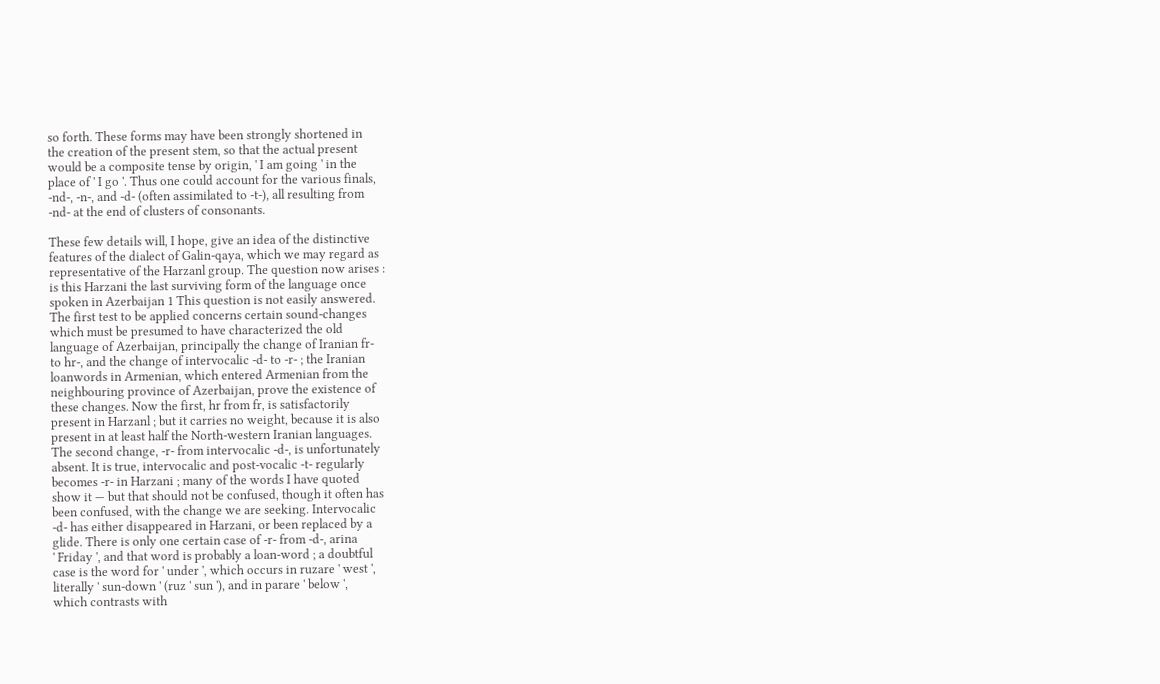so forth. These forms may have been strongly shortened in
the creation of the present stem, so that the actual present
would be a composite tense by origin, ' I am going ' in the
place of ' I go '. Thus one could account for the various finals,
-nd-, -n-, and -d- (often assimilated to -t-), all resulting from
-nd- at the end of clusters of consonants.

These few details will, I hope, give an idea of the distinctive
features of the dialect of Galin-qaya, which we may regard as
representative of the Harzanl group. The question now arises :
is this Harzani the last surviving form of the language once
spoken in Azerbaijan 1 This question is not easily answered.
The first test to be applied concerns certain sound-changes
which must be presumed to have characterized the old
language of Azerbaijan, principally the change of Iranian fr-
to hr-, and the change of intervocalic -d- to -r- ; the Iranian
loanwords in Armenian, which entered Armenian from the
neighbouring province of Azerbaijan, prove the existence of
these changes. Now the first, hr from fr, is satisfactorily
present in Harzanl ; but it carries no weight, because it is also
present in at least half the North-western Iranian languages.
The second change, -r- from intervocalic -d-, is unfortunately
absent. It is true, intervocalic and post-vocalic -t- regularly
becomes -r- in Harzani ; many of the words I have quoted
show it — but that should not be confused, though it often has
been confused, with the change we are seeking. Intervocalic
-d- has either disappeared in Harzani, or been replaced by a
glide. There is only one certain case of -r- from -d-, arina
' Friday ', and that word is probably a loan-word ; a doubtful
case is the word for ' under ', which occurs in ruzare ' west ',
literally ' sun-down ' (ruz ' sun '), and in parare ' below ',
which contrasts with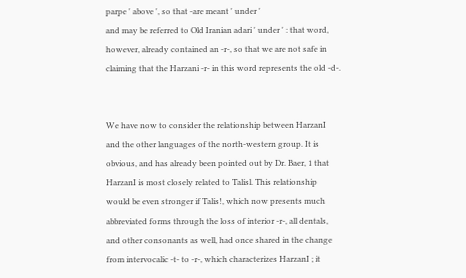parpe ' above ', so that -are meant ' under '
and may be referred to Old Iranian adari ' under ' : that word,
however, already contained an -r-, so that we are not safe in
claiming that the Harzani -r- in this word represents the old -d-.


We have now to consider the relationship between HarzanI
and the other languages of the north-western group. It is
obvious, and has already been pointed out by Dr. Baer, 1 that
HarzanI is most closely related to Talisl. This relationship
would be even stronger if Talis!, which now presents much
abbreviated forms through the loss of interior -r-, all dentals,
and other consonants as well, had once shared in the change
from intervocalic -t- to -r-, which characterizes HarzanI ; it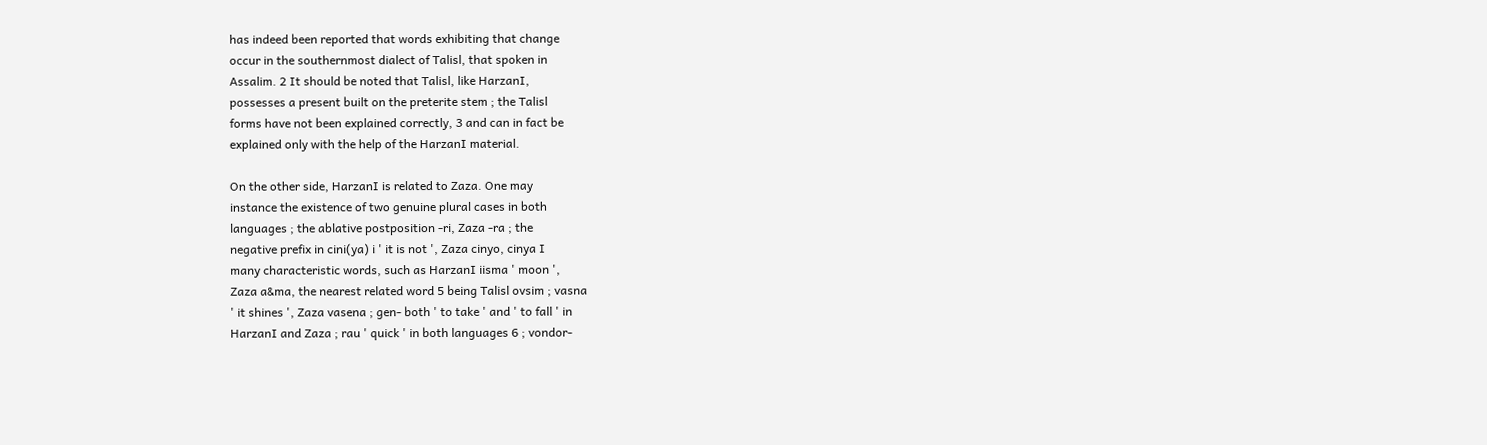has indeed been reported that words exhibiting that change
occur in the southernmost dialect of Talisl, that spoken in
Assalim. 2 It should be noted that Talisl, like HarzanI,
possesses a present built on the preterite stem ; the Talisl
forms have not been explained correctly, 3 and can in fact be
explained only with the help of the HarzanI material.

On the other side, HarzanI is related to Zaza. One may
instance the existence of two genuine plural cases in both
languages ; the ablative postposition -ri, Zaza -ra ; the
negative prefix in cini(ya) i ' it is not ', Zaza cinyo, cinya I
many characteristic words, such as HarzanI iisma ' moon ',
Zaza a&ma, the nearest related word 5 being Talisl ovsim ; vasna
' it shines ', Zaza vasena ; gen- both ' to take ' and ' to fall ' in
HarzanI and Zaza ; rau ' quick ' in both languages 6 ; vondor-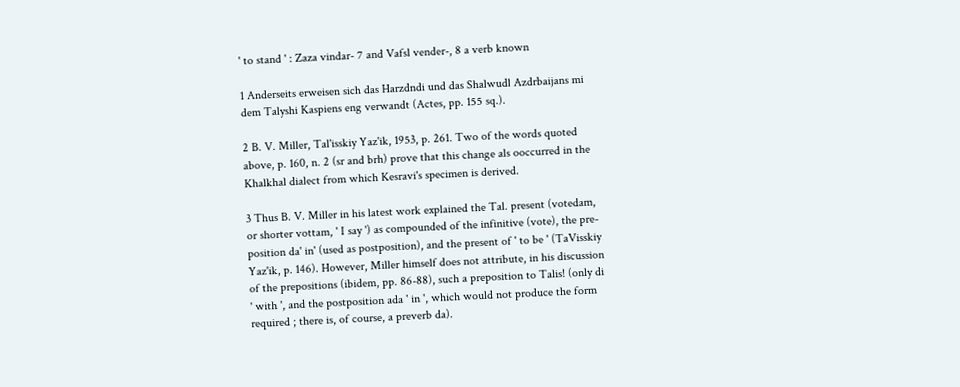' to stand ' : Zaza vindar- 7 and Vafsl vender-, 8 a verb known

1 Anderseits erweisen sich das Harzdndi und das Shalwudl Azdrbaijans mi
dem Talyshi Kaspiens eng verwandt (Actes, pp. 155 sq.).

2 B. V. Miller, Tal'isskiy Yaz'ik, 1953, p. 261. Two of the words quoted
above, p. 160, n. 2 (sr and brh) prove that this change als ooccurred in the
Khalkhal dialect from which Kesravi's specimen is derived.

3 Thus B. V. Miller in his latest work explained the Tal. present (votedam,
or shorter vottam, ' I say ') as compounded of the infinitive (vote), the pre-
position da' in' (used as postposition), and the present of ' to be ' (TaVisskiy
Yaz'ik, p. 146). However, Miller himself does not attribute, in his discussion
of the prepositions (ibidem, pp. 86-88), such a preposition to Talis! (only di
' with ', and the postposition ada ' in ', which would not produce the form
required ; there is, of course, a preverb da).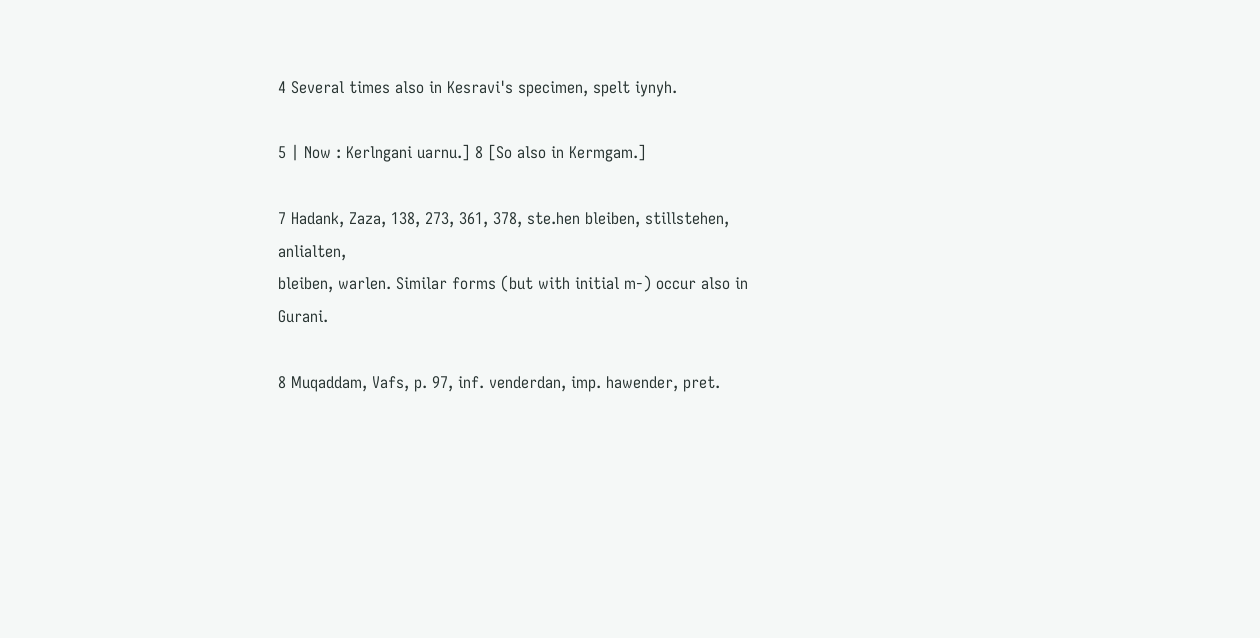4 Several times also in Kesravi's specimen, spelt iynyh.

5 | Now : Kerlngani uarnu.] 8 [So also in Kermgam.]

7 Hadank, Zaza, 138, 273, 361, 378, ste.hen bleiben, stillstehen, anlialten,
bleiben, warlen. Similar forms (but with initial m-) occur also in Gurani.

8 Muqaddam, Vafs, p. 97, inf. venderdan, imp. hawender, pret.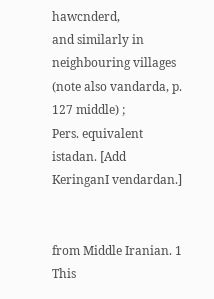hawcnderd,
and similarly in neighbouring villages (note also vandarda, p. 127 middle) ;
Pers. equivalent istadan. [Add KeringanI vendardan.]


from Middle Iranian. 1 This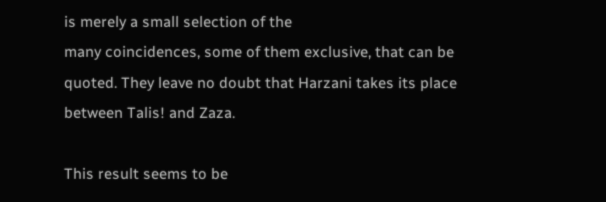is merely a small selection of the
many coincidences, some of them exclusive, that can be
quoted. They leave no doubt that Harzani takes its place
between Talis! and Zaza.

This result seems to be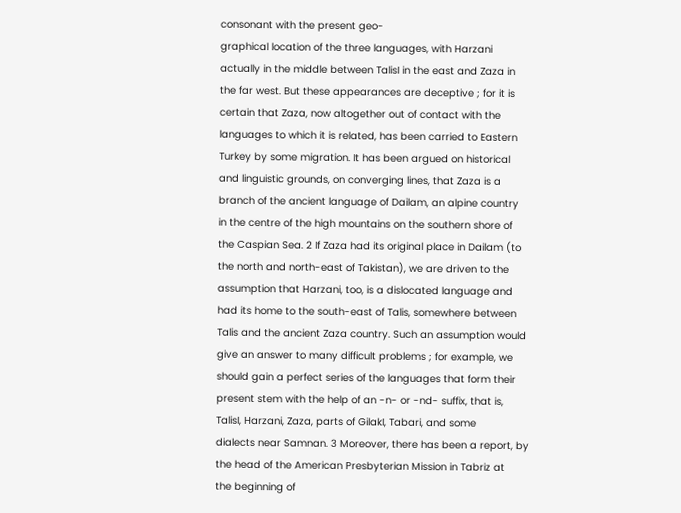consonant with the present geo-
graphical location of the three languages, with Harzani
actually in the middle between TalisI in the east and Zaza in
the far west. But these appearances are deceptive ; for it is
certain that Zaza, now altogether out of contact with the
languages to which it is related, has been carried to Eastern
Turkey by some migration. It has been argued on historical
and linguistic grounds, on converging lines, that Zaza is a
branch of the ancient language of Dailam, an alpine country
in the centre of the high mountains on the southern shore of
the Caspian Sea. 2 If Zaza had its original place in Dailam (to
the north and north-east of Takistan), we are driven to the
assumption that Harzani, too, is a dislocated language and
had its home to the south-east of Talis, somewhere between
Talis and the ancient Zaza country. Such an assumption would
give an answer to many difficult problems ; for example, we
should gain a perfect series of the languages that form their
present stem with the help of an -n- or -nd- suffix, that is,
TalisI, Harzani, Zaza, parts of GilakI, Tabari, and some
dialects near Samnan. 3 Moreover, there has been a report, by
the head of the American Presbyterian Mission in Tabriz at
the beginning of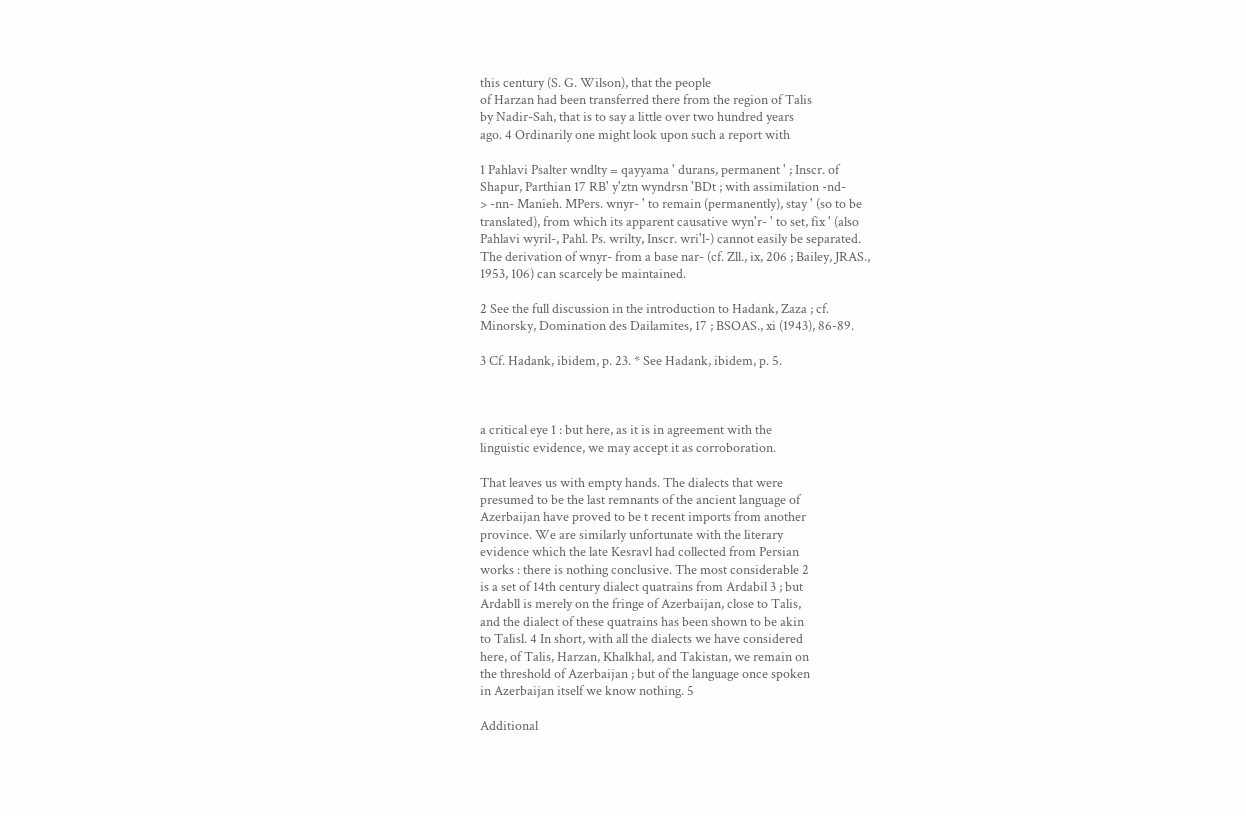this century (S. G. Wilson), that the people
of Harzan had been transferred there from the region of Talis
by Nadir-Sah, that is to say a little over two hundred years
ago. 4 Ordinarily one might look upon such a report with

1 Pahlavi Psalter wndlty = qayyama ' durans, permanent ' ; Inscr. of
Shapur, Parthian 17 RB' y'ztn wyndrsn 'BDt ; with assimilation -nd-
> -nn- Manieh. MPers. wnyr- ' to remain (permanently), stay ' (so to be
translated), from which its apparent causative wyn'r- ' to set, fix ' (also
Pahlavi wyril-, Pahl. Ps. wrilty, Inscr. wri'l-) cannot easily be separated.
The derivation of wnyr- from a base nar- (cf. Zll., ix, 206 ; Bailey, JRAS.,
1953, 106) can scarcely be maintained.

2 See the full discussion in the introduction to Hadank, Zaza ; cf.
Minorsky, Domination des Dailamites, 17 ; BSOAS., xi (1943), 86-89.

3 Cf. Hadank, ibidem, p. 23. * See Hadank, ibidem, p. 5.



a critical eye 1 : but here, as it is in agreement with the
linguistic evidence, we may accept it as corroboration.

That leaves us with empty hands. The dialects that were
presumed to be the last remnants of the ancient language of
Azerbaijan have proved to be t recent imports from another
province. We are similarly unfortunate with the literary
evidence which the late Kesravl had collected from Persian
works : there is nothing conclusive. The most considerable 2
is a set of 14th century dialect quatrains from Ardabil 3 ; but
Ardabll is merely on the fringe of Azerbaijan, close to Talis,
and the dialect of these quatrains has been shown to be akin
to Talisl. 4 In short, with all the dialects we have considered
here, of Talis, Harzan, Khalkhal, and Takistan, we remain on
the threshold of Azerbaijan ; but of the language once spoken
in Azerbaijan itself we know nothing. 5

Additional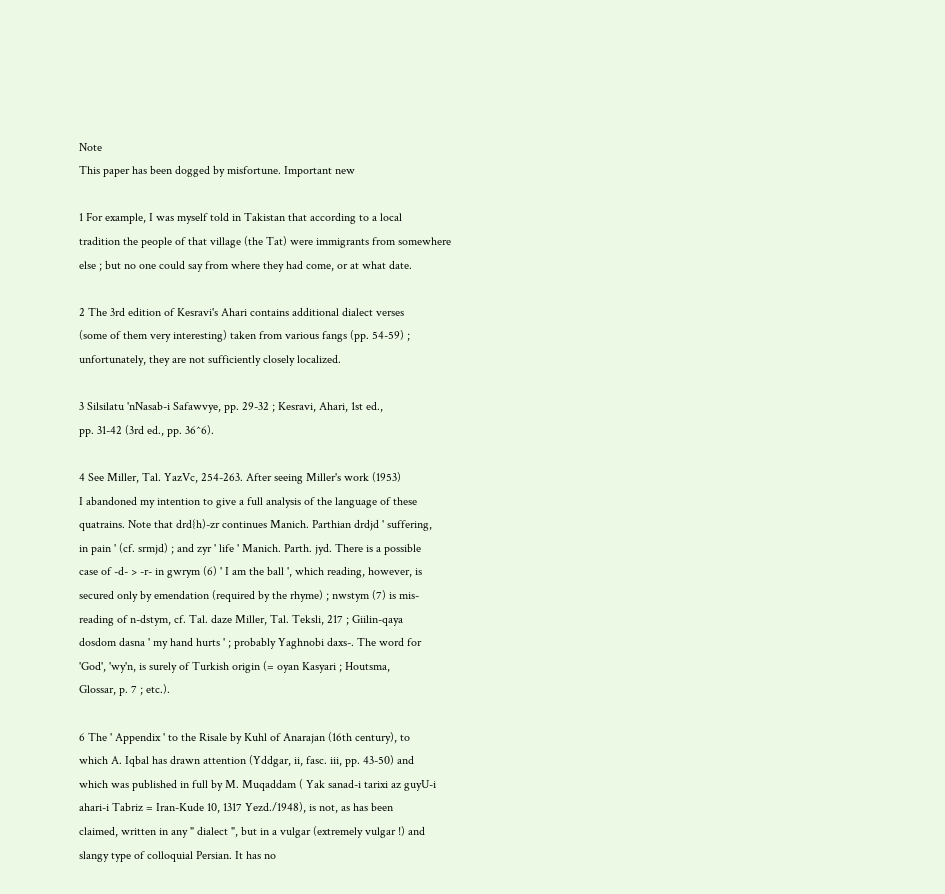Note
This paper has been dogged by misfortune. Important new

1 For example, I was myself told in Takistan that according to a local
tradition the people of that village (the Tat) were immigrants from somewhere
else ; but no one could say from where they had come, or at what date.

2 The 3rd edition of Kesravi's Ahari contains additional dialect verses
(some of them very interesting) taken from various fangs (pp. 54-59) ;
unfortunately, they are not sufficiently closely localized.

3 Silsilatu 'nNasab-i Safawvye, pp. 29-32 ; Kesravi, Ahari, 1st ed.,
pp. 31-42 (3rd ed., pp. 36^6).

4 See Miller, Tal. YazVc, 254-263. After seeing Miller's work (1953)
I abandoned my intention to give a full analysis of the language of these
quatrains. Note that drd{h)-zr continues Manich. Parthian drdjd ' suffering,
in pain ' (cf. srmjd) ; and zyr ' life ' Manich. Parth. jyd. There is a possible
case of -d- > -r- in gwrym (6) ' I am the ball ', which reading, however, is
secured only by emendation (required by the rhyme) ; nwstym (7) is mis-
reading of n-dstym, cf. Tal. daze Miller, Tal. Teksli, 217 ; Giilin-qaya
dosdom dasna ' my hand hurts ' ; probably Yaghnobi daxs-. The word for
'God', 'wy'n, is surely of Turkish origin (= oyan Kasyari ; Houtsma,
Glossar, p. 7 ; etc.).

6 The ' Appendix ' to the Risale by Kuhl of Anarajan (16th century), to
which A. Iqbal has drawn attention (Yddgar, ii, fasc. iii, pp. 43-50) and
which was published in full by M. Muqaddam ( Yak sanad-i tarixi az guyU-i
ahari-i Tabriz = Iran-Kude 10, 1317 Yezd./1948), is not, as has been
claimed, written in any " dialect ", but in a vulgar (extremely vulgar !) and
slangy type of colloquial Persian. It has no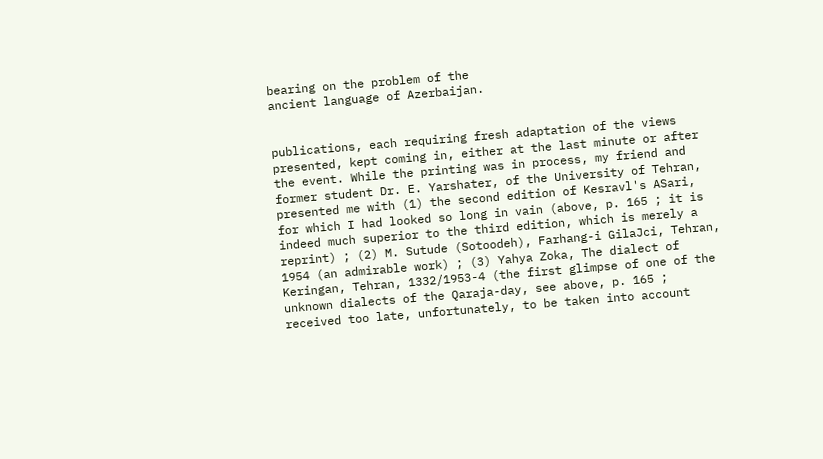bearing on the problem of the
ancient language of Azerbaijan.


publications, each requiring fresh adaptation of the views
presented, kept coming in, either at the last minute or after
the event. While the printing was in process, my friend and
former student Dr. E. Yarshater, of the University of Tehran,
presented me with (1) the second edition of Kesravl's ASari,
for which I had looked so long in vain (above, p. 165 ; it is
indeed much superior to the third edition, which is merely a
reprint) ; (2) M. Sutude (Sotoodeh), Farhang-i GilaJci, Tehran,
1954 (an admirable work) ; (3) Yahya Zoka, The dialect of
Keringan, Tehran, 1332/1953-4 (the first glimpse of one of the
unknown dialects of the Qaraja-day, see above, p. 165 ;
received too late, unfortunately, to be taken into account